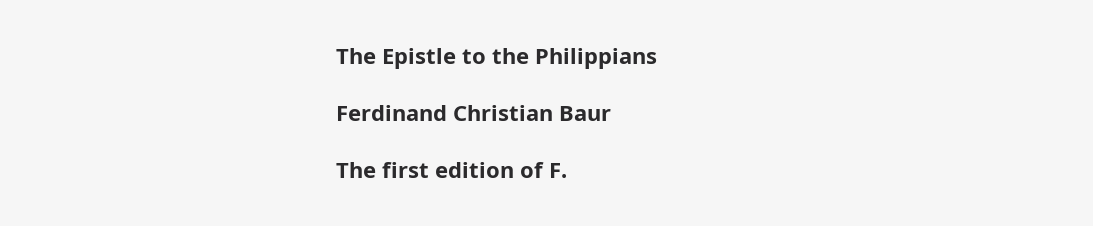The Epistle to the Philippians

Ferdinand Christian Baur

The first edition of F.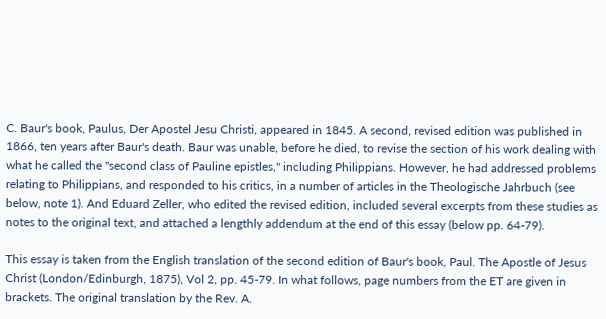C. Baur's book, Paulus, Der Apostel Jesu Christi, appeared in 1845. A second, revised edition was published in 1866, ten years after Baur's death. Baur was unable, before he died, to revise the section of his work dealing with what he called the "second class of Pauline epistles," including Philippians. However, he had addressed problems relating to Philippians, and responded to his critics, in a number of articles in the Theologische Jahrbuch (see below, note 1). And Eduard Zeller, who edited the revised edition, included several excerpts from these studies as notes to the original text, and attached a lengthly addendum at the end of this essay (below pp. 64-79).

This essay is taken from the English translation of the second edition of Baur's book, Paul. The Apostle of Jesus Christ (London/Edinburgh, 1875), Vol 2, pp. 45-79. In what follows, page numbers from the ET are given in brackets. The original translation by the Rev. A.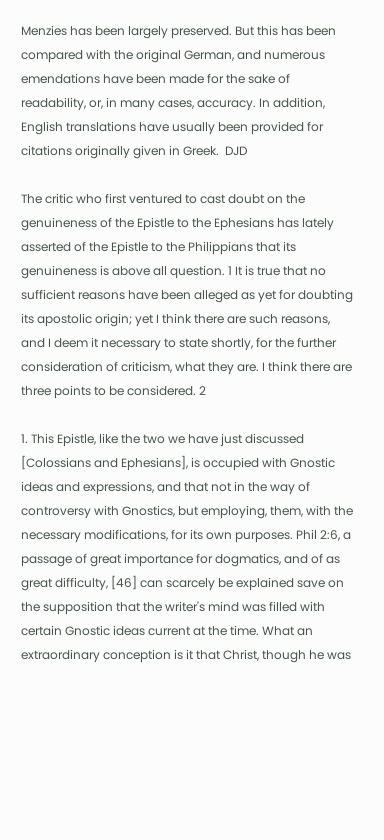Menzies has been largely preserved. But this has been compared with the original German, and numerous emendations have been made for the sake of readability, or, in many cases, accuracy. In addition, English translations have usually been provided for citations originally given in Greek.  DJD

The critic who first ventured to cast doubt on the genuineness of the Epistle to the Ephesians has lately asserted of the Epistle to the Philippians that its genuineness is above all question. 1 It is true that no sufficient reasons have been alleged as yet for doubting its apostolic origin; yet I think there are such reasons, and I deem it necessary to state shortly, for the further consideration of criticism, what they are. I think there are three points to be considered. 2

1. This Epistle, like the two we have just discussed [Colossians and Ephesians], is occupied with Gnostic ideas and expressions, and that not in the way of controversy with Gnostics, but employing, them, with the necessary modifications, for its own purposes. Phil 2:6, a passage of great importance for dogmatics, and of as great difficulty, [46] can scarcely be explained save on the supposition that the writer's mind was filled with certain Gnostic ideas current at the time. What an extraordinary conception is it that Christ, though he was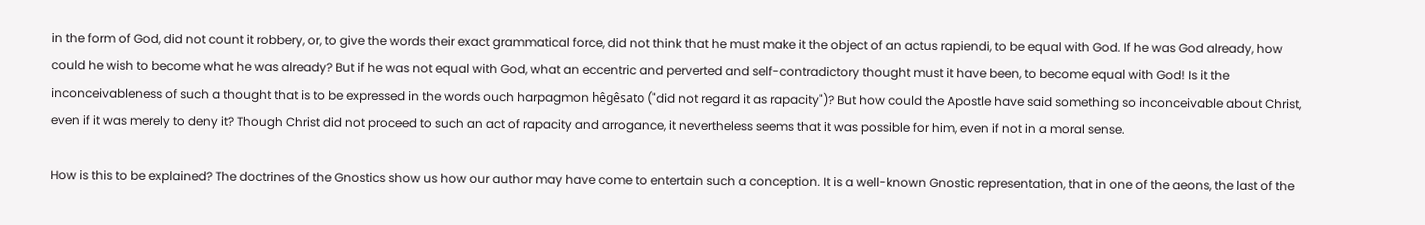in the form of God, did not count it robbery, or, to give the words their exact grammatical force, did not think that he must make it the object of an actus rapiendi, to be equal with God. If he was God already, how could he wish to become what he was already? But if he was not equal with God, what an eccentric and perverted and self-contradictory thought must it have been, to become equal with God! Is it the inconceivableness of such a thought that is to be expressed in the words ouch harpagmon hêgêsato ("did not regard it as rapacity")? But how could the Apostle have said something so inconceivable about Christ, even if it was merely to deny it? Though Christ did not proceed to such an act of rapacity and arrogance, it nevertheless seems that it was possible for him, even if not in a moral sense.

How is this to be explained? The doctrines of the Gnostics show us how our author may have come to entertain such a conception. It is a well-known Gnostic representation, that in one of the aeons, the last of the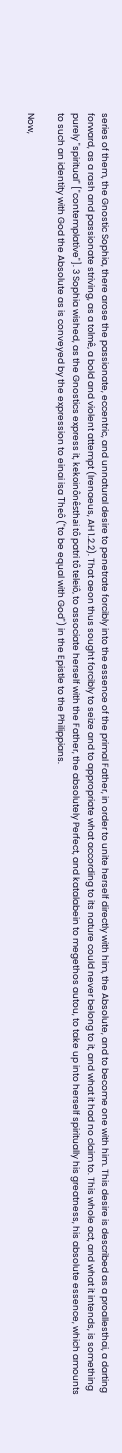series of them, the Gnostic Sophia, there arose the passionate, eccentric, and unnatural desire to penetrate forcibly into the essence of the primal Father, in order to unite herself directly with him, the Absolute, and to become one with him. This desire is described as a proallesthai, a darting forward, as a rash and passionate striving, as a tolmê, a bold and violent attempt (Irenaeus, AH 1.2.2). That aeon thus sought forcibly to seize and to appropriate what according to its nature could never belong to it, and what it had no claim to. This whole act, and what it intends, is something purely "spiritual" ["contemplative"]. 3 Sophia wished, as the Gnostics express it, kekoinônêsthai tô patri tô teleiô, to associate herself with the Father, the absolutely Perfect, and katalabein to megethos autou, to take up into herself spiritually his greatness, his absolute essence, which amounts to such an identity with God the Absolute as is conveyed by the expression to einai isa Theô ("to be equal with God") in the Epistle to the Philippians.

Now,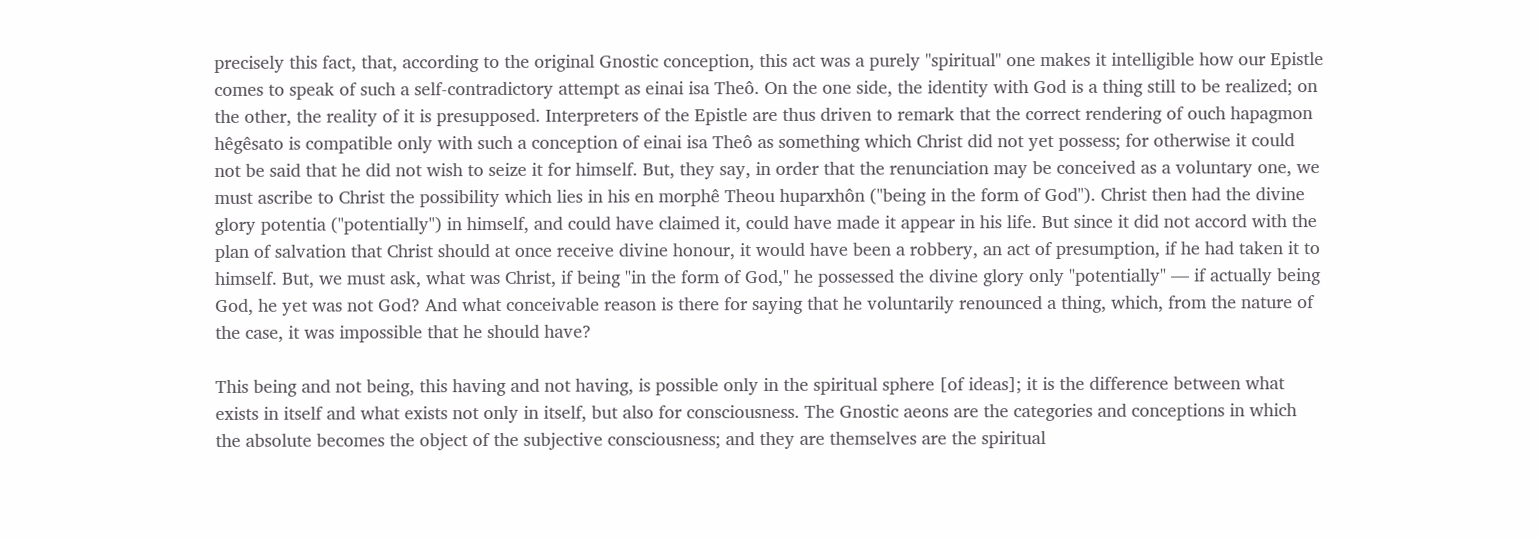precisely this fact, that, according to the original Gnostic conception, this act was a purely "spiritual" one makes it intelligible how our Epistle comes to speak of such a self-contradictory attempt as einai isa Theô. On the one side, the identity with God is a thing still to be realized; on the other, the reality of it is presupposed. Interpreters of the Epistle are thus driven to remark that the correct rendering of ouch hapagmon hêgêsato is compatible only with such a conception of einai isa Theô as something which Christ did not yet possess; for otherwise it could not be said that he did not wish to seize it for himself. But, they say, in order that the renunciation may be conceived as a voluntary one, we must ascribe to Christ the possibility which lies in his en morphê Theou huparxhôn ("being in the form of God"). Christ then had the divine glory potentia ("potentially") in himself, and could have claimed it, could have made it appear in his life. But since it did not accord with the plan of salvation that Christ should at once receive divine honour, it would have been a robbery, an act of presumption, if he had taken it to himself. But, we must ask, what was Christ, if being "in the form of God," he possessed the divine glory only "potentially" — if actually being God, he yet was not God? And what conceivable reason is there for saying that he voluntarily renounced a thing, which, from the nature of the case, it was impossible that he should have?

This being and not being, this having and not having, is possible only in the spiritual sphere [of ideas]; it is the difference between what exists in itself and what exists not only in itself, but also for consciousness. The Gnostic aeons are the categories and conceptions in which the absolute becomes the object of the subjective consciousness; and they are themselves are the spiritual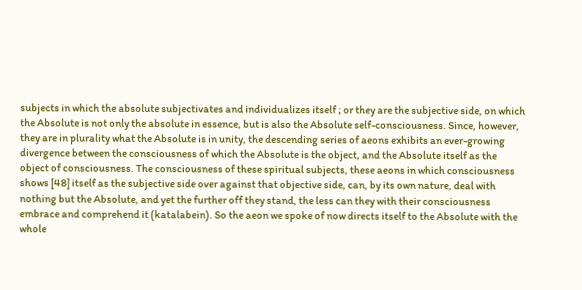subjects in which the absolute subjectivates and individualizes itself ; or they are the subjective side, on which the Absolute is not only the absolute in essence, but is also the Absolute self-consciousness. Since, however, they are in plurality what the Absolute is in unity, the descending series of aeons exhibits an ever-growing divergence between the consciousness of which the Absolute is the object, and the Absolute itself as the object of consciousness. The consciousness of these spiritual subjects, these aeons in which consciousness shows [48] itself as the subjective side over against that objective side, can, by its own nature, deal with nothing but the Absolute, and yet the further off they stand, the less can they with their consciousness embrace and comprehend it (katalabein). So the aeon we spoke of now directs itself to the Absolute with the whole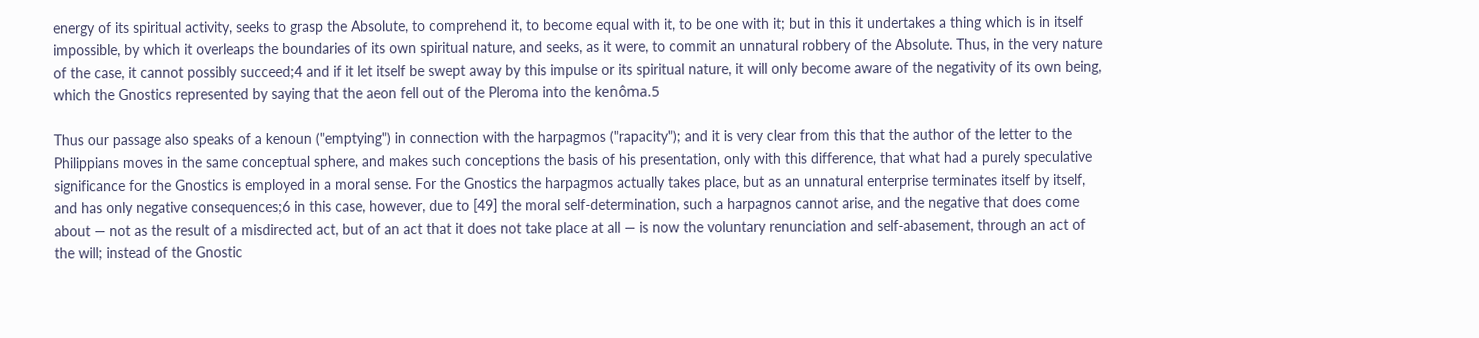energy of its spiritual activity, seeks to grasp the Absolute, to comprehend it, to become equal with it, to be one with it; but in this it undertakes a thing which is in itself impossible, by which it overleaps the boundaries of its own spiritual nature, and seeks, as it were, to commit an unnatural robbery of the Absolute. Thus, in the very nature of the case, it cannot possibly succeed;4 and if it let itself be swept away by this impulse or its spiritual nature, it will only become aware of the negativity of its own being, which the Gnostics represented by saying that the aeon fell out of the Pleroma into the kenôma.5

Thus our passage also speaks of a kenoun ("emptying") in connection with the harpagmos ("rapacity"); and it is very clear from this that the author of the letter to the Philippians moves in the same conceptual sphere, and makes such conceptions the basis of his presentation, only with this difference, that what had a purely speculative significance for the Gnostics is employed in a moral sense. For the Gnostics the harpagmos actually takes place, but as an unnatural enterprise terminates itself by itself, and has only negative consequences;6 in this case, however, due to [49] the moral self-determination, such a harpagnos cannot arise, and the negative that does come about — not as the result of a misdirected act, but of an act that it does not take place at all — is now the voluntary renunciation and self-abasement, through an act of the will; instead of the Gnostic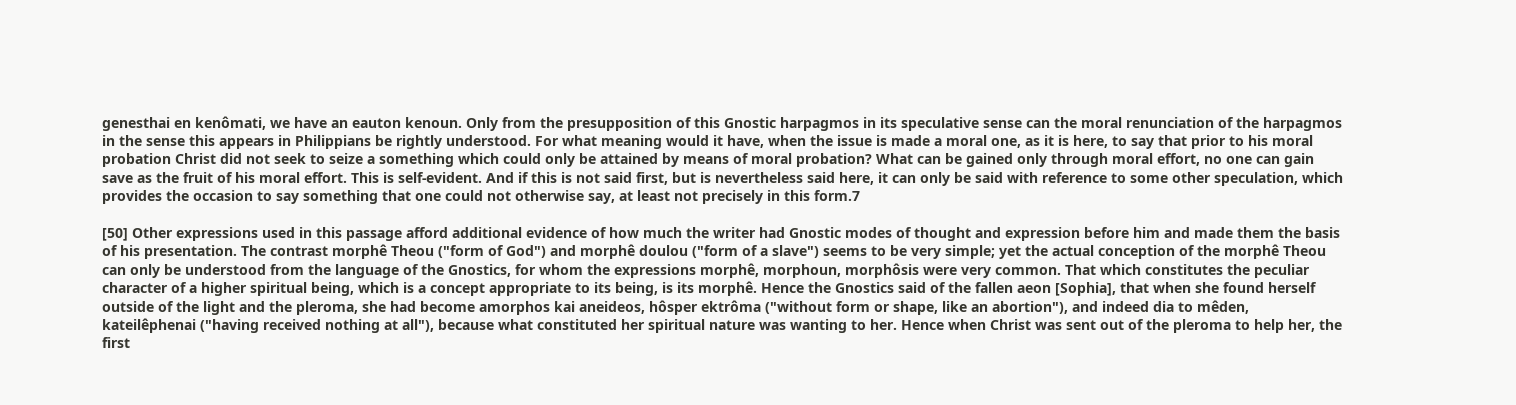genesthai en kenômati, we have an eauton kenoun. Only from the presupposition of this Gnostic harpagmos in its speculative sense can the moral renunciation of the harpagmos in the sense this appears in Philippians be rightly understood. For what meaning would it have, when the issue is made a moral one, as it is here, to say that prior to his moral probation Christ did not seek to seize a something which could only be attained by means of moral probation? What can be gained only through moral effort, no one can gain save as the fruit of his moral effort. This is self-evident. And if this is not said first, but is nevertheless said here, it can only be said with reference to some other speculation, which provides the occasion to say something that one could not otherwise say, at least not precisely in this form.7

[50] Other expressions used in this passage afford additional evidence of how much the writer had Gnostic modes of thought and expression before him and made them the basis of his presentation. The contrast morphê Theou ("form of God") and morphê doulou ("form of a slave") seems to be very simple; yet the actual conception of the morphê Theou can only be understood from the language of the Gnostics, for whom the expressions morphê, morphoun, morphôsis were very common. That which constitutes the peculiar character of a higher spiritual being, which is a concept appropriate to its being, is its morphê. Hence the Gnostics said of the fallen aeon [Sophia], that when she found herself outside of the light and the pleroma, she had become amorphos kai aneideos, hôsper ektrôma ("without form or shape, like an abortion"), and indeed dia to mêden, kateilêphenai ("having received nothing at all"), because what constituted her spiritual nature was wanting to her. Hence when Christ was sent out of the pleroma to help her, the first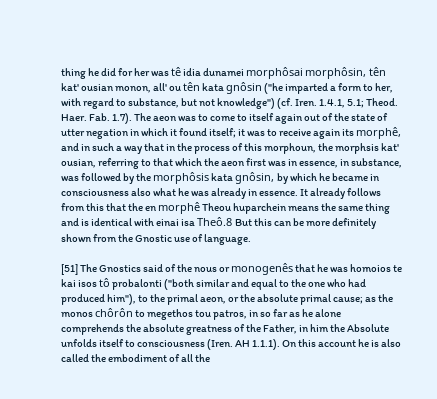thing he did for her was tê idia dunamei morphôsai morphôsin, tên kat' ousian monon, all' ou tên kata gnôsin ("he imparted a form to her, with regard to substance, but not knowledge") (cf. Iren. 1.4.1, 5.1; Theod. Haer. Fab. 1.7). The aeon was to come to itself again out of the state of utter negation in which it found itself; it was to receive again its morphê, and in such a way that in the process of this morphoun, the morphsis kat' ousian, referring to that which the aeon first was in essence, in substance, was followed by the morphôsis kata gnôsin, by which he became in consciousness also what he was already in essence. It already follows from this that the en morphê Theou huparchein means the same thing and is identical with einai isa Theô.8 But this can be more definitely shown from the Gnostic use of language.

[51] The Gnostics said of the nous or monogenês that he was homoios te kai isos tô probalonti ("both similar and equal to the one who had produced him"), to the primal aeon, or the absolute primal cause; as the monos chôrôn to megethos tou patros, in so far as he alone comprehends the absolute greatness of the Father, in him the Absolute unfolds itself to consciousness (Iren. AH 1.1.1). On this account he is also called the embodiment of all the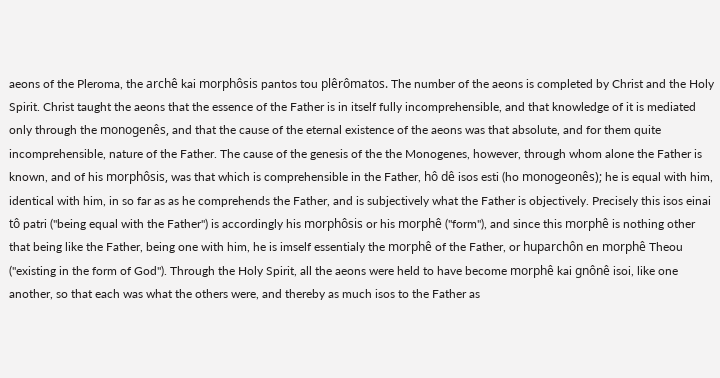aeons of the Pleroma, the archê kai morphôsis pantos tou plêrômatos. The number of the aeons is completed by Christ and the Holy Spirit. Christ taught the aeons that the essence of the Father is in itself fully incomprehensible, and that knowledge of it is mediated only through the monogenês, and that the cause of the eternal existence of the aeons was that absolute, and for them quite incomprehensible, nature of the Father. The cause of the genesis of the the Monogenes, however, through whom alone the Father is known, and of his morphôsis, was that which is comprehensible in the Father, hô dê isos esti (ho monogeonês); he is equal with him, identical with him, in so far as as he comprehends the Father, and is subjectively what the Father is objectively. Precisely this isos einai tô patri ("being equal with the Father") is accordingly his morphôsis or his morphê ("form"), and since this morphê is nothing other that being like the Father, being one with him, he is imself essentialy the morphê of the Father, or huparchôn en morphê Theou ("existing in the form of God"). Through the Holy Spirit, all the aeons were held to have become morphê kai gnônê isoi, like one another, so that each was what the others were, and thereby as much isos to the Father as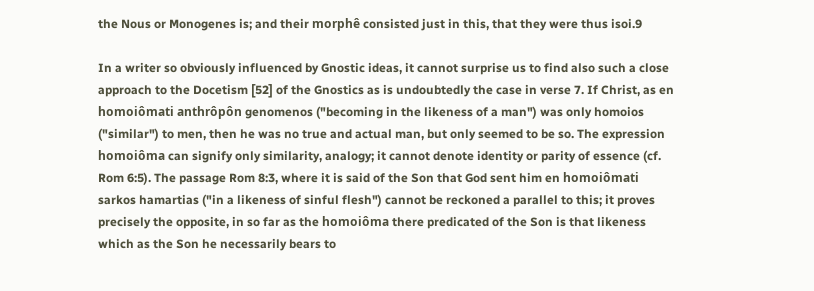the Nous or Monogenes is; and their morphê consisted just in this, that they were thus isoi.9

In a writer so obviously influenced by Gnostic ideas, it cannot surprise us to find also such a close approach to the Docetism [52] of the Gnostics as is undoubtedly the case in verse 7. If Christ, as en homoiômati anthrôpôn genomenos ("becoming in the likeness of a man") was only homoios ("similar") to men, then he was no true and actual man, but only seemed to be so. The expression homoiôma can signify only similarity, analogy; it cannot denote identity or parity of essence (cf. Rom 6:5). The passage Rom 8:3, where it is said of the Son that God sent him en homoiômati sarkos hamartias ("in a likeness of sinful flesh") cannot be reckoned a parallel to this; it proves precisely the opposite, in so far as the homoiôma there predicated of the Son is that likeness which as the Son he necessarily bears to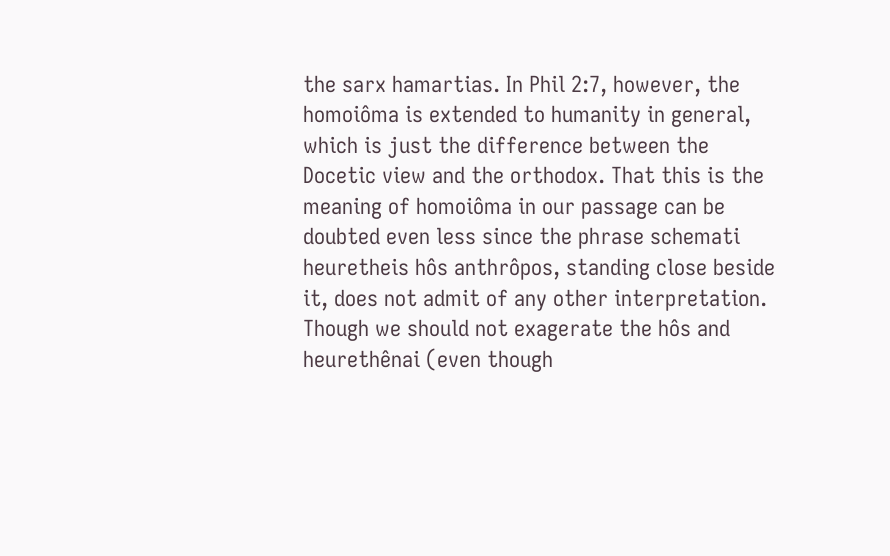the sarx hamartias. In Phil 2:7, however, the homoiôma is extended to humanity in general, which is just the difference between the Docetic view and the orthodox. That this is the meaning of homoiôma in our passage can be doubted even less since the phrase schemati heuretheis hôs anthrôpos, standing close beside it, does not admit of any other interpretation. Though we should not exagerate the hôs and heurethênai (even though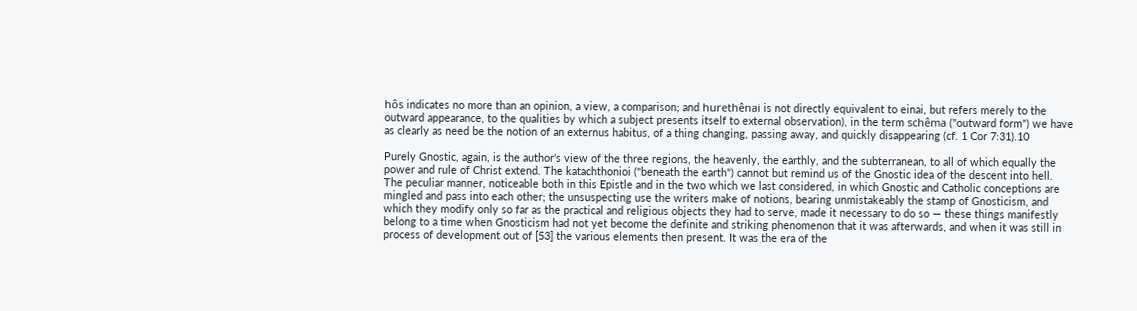hôs indicates no more than an opinion, a view, a comparison; and hurethênai is not directly equivalent to einai, but refers merely to the outward appearance, to the qualities by which a subject presents itself to external observation), in the term schêma ("outward form") we have as clearly as need be the notion of an externus habitus, of a thing changing, passing away, and quickly disappearing (cf. 1 Cor 7:31).10

Purely Gnostic, again, is the author's view of the three regions, the heavenly, the earthly, and the subterranean, to all of which equally the power and rule of Christ extend. The katachthonioi ("beneath the earth") cannot but remind us of the Gnostic idea of the descent into hell. The peculiar manner, noticeable both in this Epistle and in the two which we last considered, in which Gnostic and Catholic conceptions are mingled and pass into each other; the unsuspecting use the writers make of notions, bearing unmistakeably the stamp of Gnosticism, and which they modify only so far as the practical and religious objects they had to serve, made it necessary to do so — these things manifestly belong to a time when Gnosticism had not yet become the definite and striking phenomenon that it was afterwards, and when it was still in process of development out of [53] the various elements then present. It was the era of the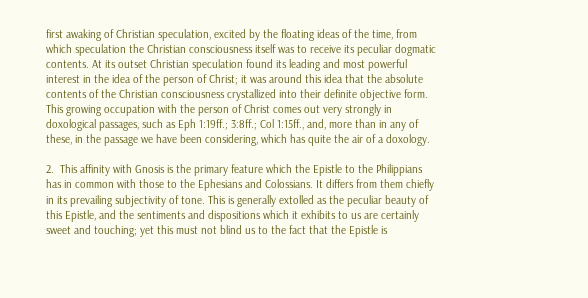first awaking of Christian speculation, excited by the floating ideas of the time, from which speculation the Christian consciousness itself was to receive its peculiar dogmatic contents. At its outset Christian speculation found its leading and most powerful interest in the idea of the person of Christ; it was around this idea that the absolute contents of the Christian consciousness crystallized into their definite objective form. This growing occupation with the person of Christ comes out very strongly in doxological passages, such as Eph 1:19ff.; 3:8ff.; Col 1:15ff., and, more than in any of these, in the passage we have been considering, which has quite the air of a doxology.

2.  This affinity with Gnosis is the primary feature which the Epistle to the Philippians has in common with those to the Ephesians and Colossians. It differs from them chiefly in its prevailing subjectivity of tone. This is generally extolled as the peculiar beauty of this Epistle, and the sentiments and dispositions which it exhibits to us are certainly sweet and touching; yet this must not blind us to the fact that the Epistle is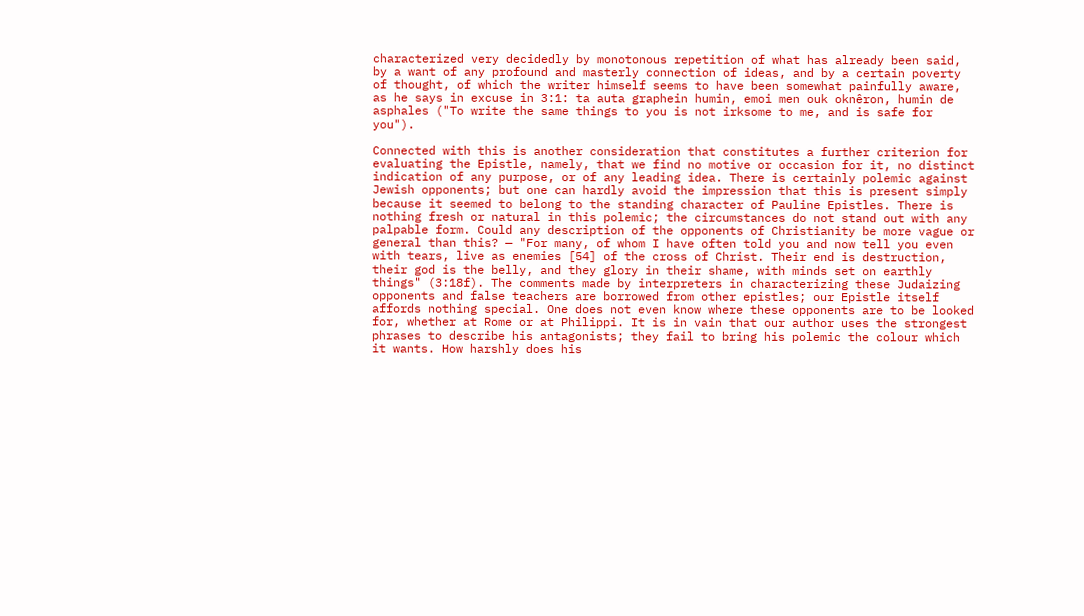characterized very decidedly by monotonous repetition of what has already been said, by a want of any profound and masterly connection of ideas, and by a certain poverty of thought, of which the writer himself seems to have been somewhat painfully aware, as he says in excuse in 3:1: ta auta graphein humin, emoi men ouk oknêron, humin de asphales ("To write the same things to you is not irksome to me, and is safe for you").

Connected with this is another consideration that constitutes a further criterion for evaluating the Epistle, namely, that we find no motive or occasion for it, no distinct indication of any purpose, or of any leading idea. There is certainly polemic against Jewish opponents; but one can hardly avoid the impression that this is present simply because it seemed to belong to the standing character of Pauline Epistles. There is nothing fresh or natural in this polemic; the circumstances do not stand out with any palpable form. Could any description of the opponents of Christianity be more vague or general than this? — "For many, of whom I have often told you and now tell you even with tears, live as enemies [54] of the cross of Christ. Their end is destruction, their god is the belly, and they glory in their shame, with minds set on earthly things" (3:18f). The comments made by interpreters in characterizing these Judaizing opponents and false teachers are borrowed from other epistles; our Epistle itself affords nothing special. One does not even know where these opponents are to be looked for, whether at Rome or at Philippi. It is in vain that our author uses the strongest phrases to describe his antagonists; they fail to bring his polemic the colour which it wants. How harshly does his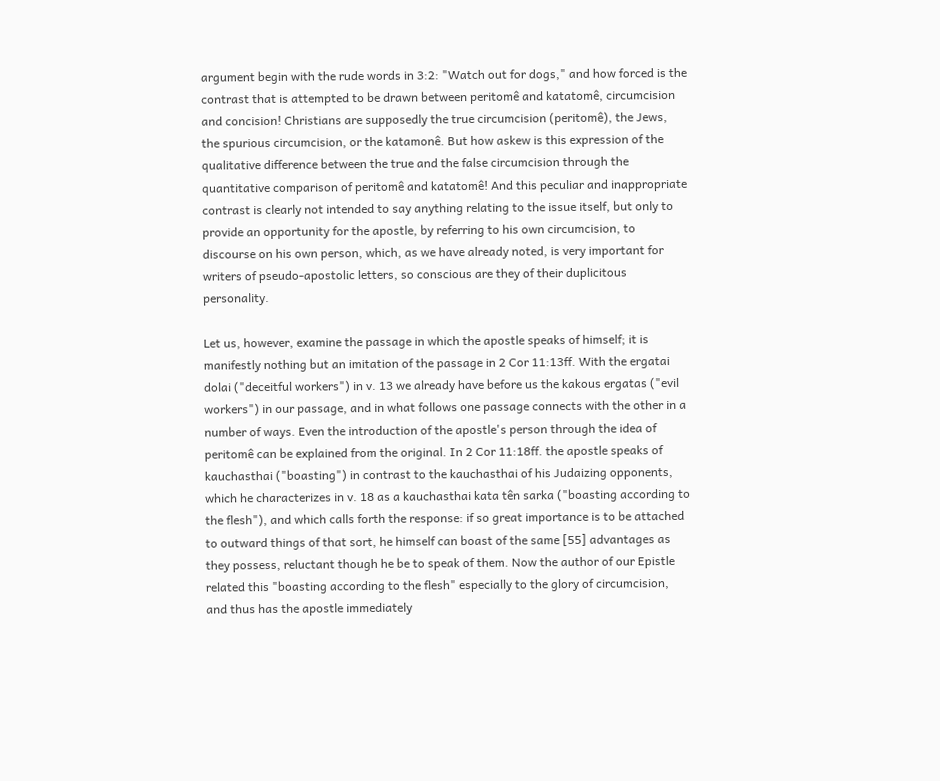argument begin with the rude words in 3:2: "Watch out for dogs," and how forced is the contrast that is attempted to be drawn between peritomê and katatomê, circumcision and concision! Christians are supposedly the true circumcision (peritomê), the Jews, the spurious circumcision, or the katamonê. But how askew is this expression of the qualitative difference between the true and the false circumcision through the quantitative comparison of peritomê and katatomê! And this peculiar and inappropriate contrast is clearly not intended to say anything relating to the issue itself, but only to provide an opportunity for the apostle, by referring to his own circumcision, to discourse on his own person, which, as we have already noted, is very important for writers of pseudo-apostolic letters, so conscious are they of their duplicitous personality.

Let us, however, examine the passage in which the apostle speaks of himself; it is manifestly nothing but an imitation of the passage in 2 Cor 11:13ff. With the ergatai dolai ("deceitful workers") in v. 13 we already have before us the kakous ergatas ("evil workers") in our passage, and in what follows one passage connects with the other in a number of ways. Even the introduction of the apostle's person through the idea of peritomê can be explained from the original. In 2 Cor 11:18ff. the apostle speaks of kauchasthai ("boasting") in contrast to the kauchasthai of his Judaizing opponents, which he characterizes in v. 18 as a kauchasthai kata tên sarka ("boasting according to the flesh"), and which calls forth the response: if so great importance is to be attached to outward things of that sort, he himself can boast of the same [55] advantages as they possess, reluctant though he be to speak of them. Now the author of our Epistle related this "boasting according to the flesh" especially to the glory of circumcision, and thus has the apostle immediately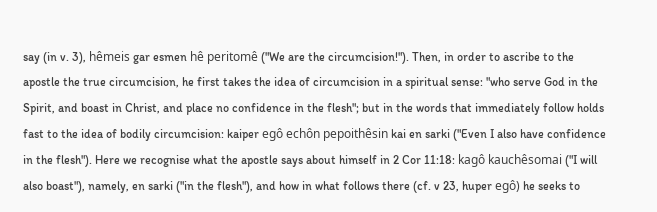say (in v. 3), hêmeis gar esmen hê peritomê ("We are the circumcision!"). Then, in order to ascribe to the apostle the true circumcision, he first takes the idea of circumcision in a spiritual sense: "who serve God in the Spirit, and boast in Christ, and place no confidence in the flesh"; but in the words that immediately follow holds fast to the idea of bodily circumcision: kaiper egô echôn pepoithêsin kai en sarki ("Even I also have confidence in the flesh"). Here we recognise what the apostle says about himself in 2 Cor 11:18: kagô kauchêsomai ("I will also boast"), namely, en sarki ("in the flesh"), and how in what follows there (cf. v 23, huper egô) he seeks to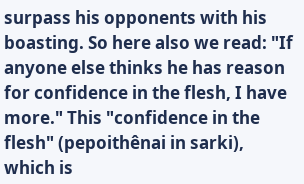surpass his opponents with his boasting. So here also we read: "If anyone else thinks he has reason for confidence in the flesh, I have more." This "confidence in the flesh" (pepoithênai in sarki), which is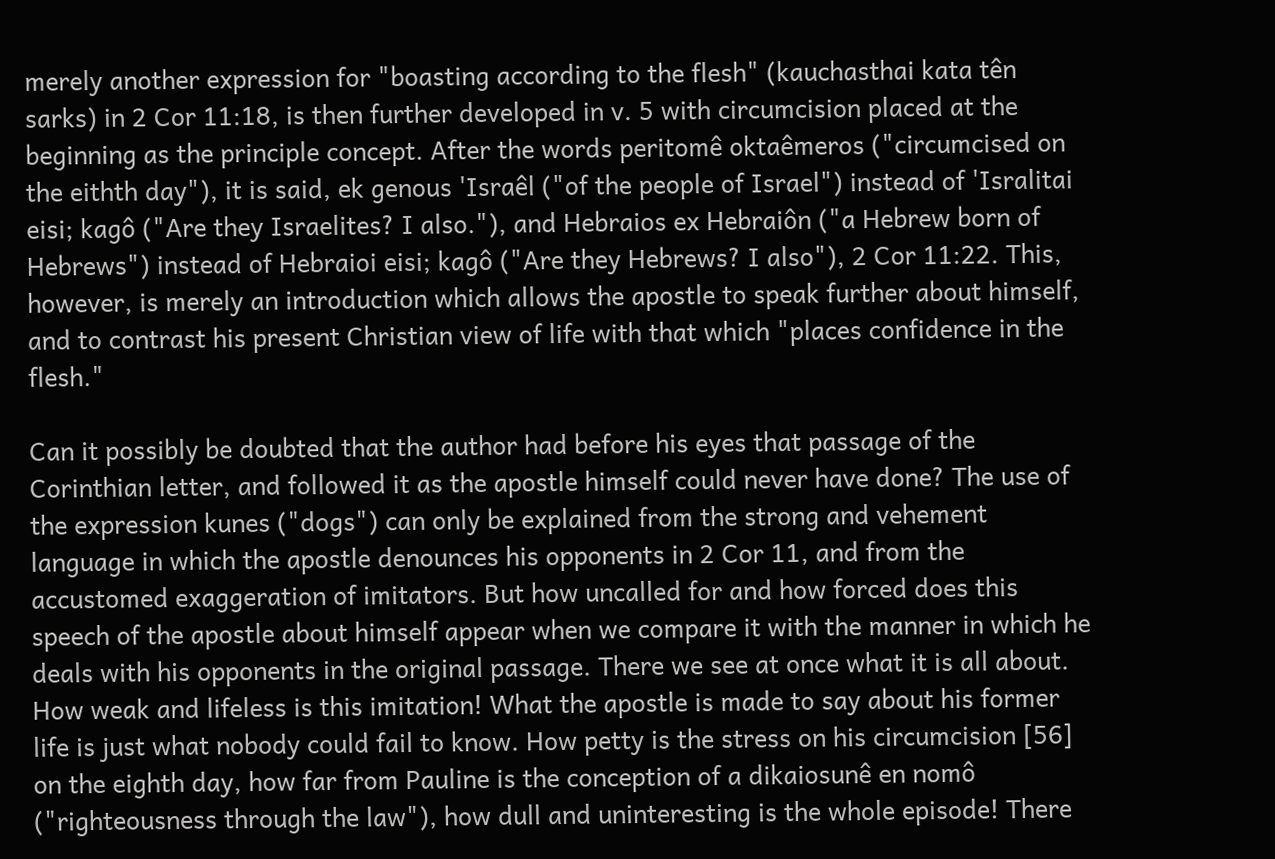merely another expression for "boasting according to the flesh" (kauchasthai kata tên sarks) in 2 Cor 11:18, is then further developed in v. 5 with circumcision placed at the beginning as the principle concept. After the words peritomê oktaêmeros ("circumcised on the eithth day"), it is said, ek genous 'Israêl ("of the people of Israel") instead of 'Isralitai eisi; kagô ("Are they Israelites? I also."), and Hebraios ex Hebraiôn ("a Hebrew born of Hebrews") instead of Hebraioi eisi; kagô ("Are they Hebrews? I also"), 2 Cor 11:22. This, however, is merely an introduction which allows the apostle to speak further about himself, and to contrast his present Christian view of life with that which "places confidence in the flesh."

Can it possibly be doubted that the author had before his eyes that passage of the Corinthian letter, and followed it as the apostle himself could never have done? The use of the expression kunes ("dogs") can only be explained from the strong and vehement language in which the apostle denounces his opponents in 2 Cor 11, and from the accustomed exaggeration of imitators. But how uncalled for and how forced does this speech of the apostle about himself appear when we compare it with the manner in which he deals with his opponents in the original passage. There we see at once what it is all about. How weak and lifeless is this imitation! What the apostle is made to say about his former life is just what nobody could fail to know. How petty is the stress on his circumcision [56] on the eighth day, how far from Pauline is the conception of a dikaiosunê en nomô ("righteousness through the law"), how dull and uninteresting is the whole episode! There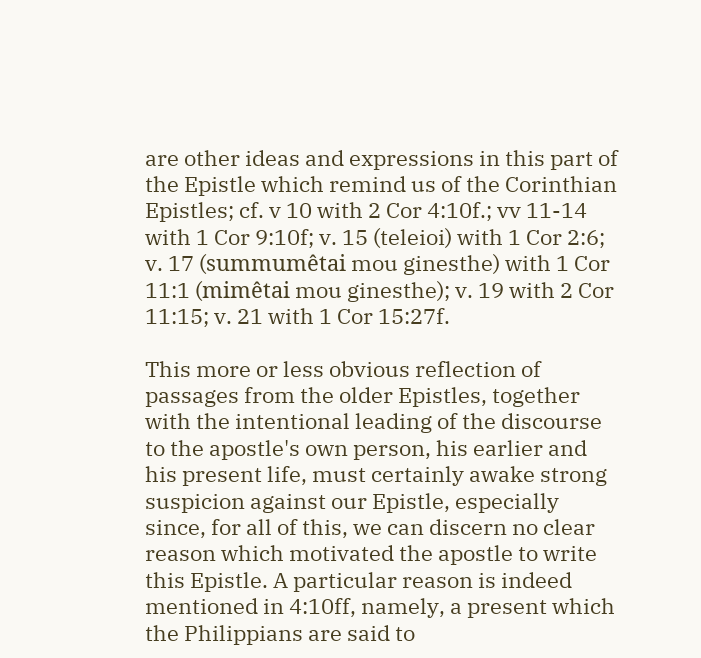are other ideas and expressions in this part of the Epistle which remind us of the Corinthian Epistles; cf. v 10 with 2 Cor 4:10f.; vv 11-14 with 1 Cor 9:10f; v. 15 (teleioi) with 1 Cor 2:6; v. 17 (summumêtai mou ginesthe) with 1 Cor 11:1 (mimêtai mou ginesthe); v. 19 with 2 Cor 11:15; v. 21 with 1 Cor 15:27f.

This more or less obvious reflection of passages from the older Epistles, together with the intentional leading of the discourse to the apostle's own person, his earlier and his present life, must certainly awake strong suspicion against our Epistle, especially since, for all of this, we can discern no clear reason which motivated the apostle to write this Epistle. A particular reason is indeed mentioned in 4:10ff, namely, a present which the Philippians are said to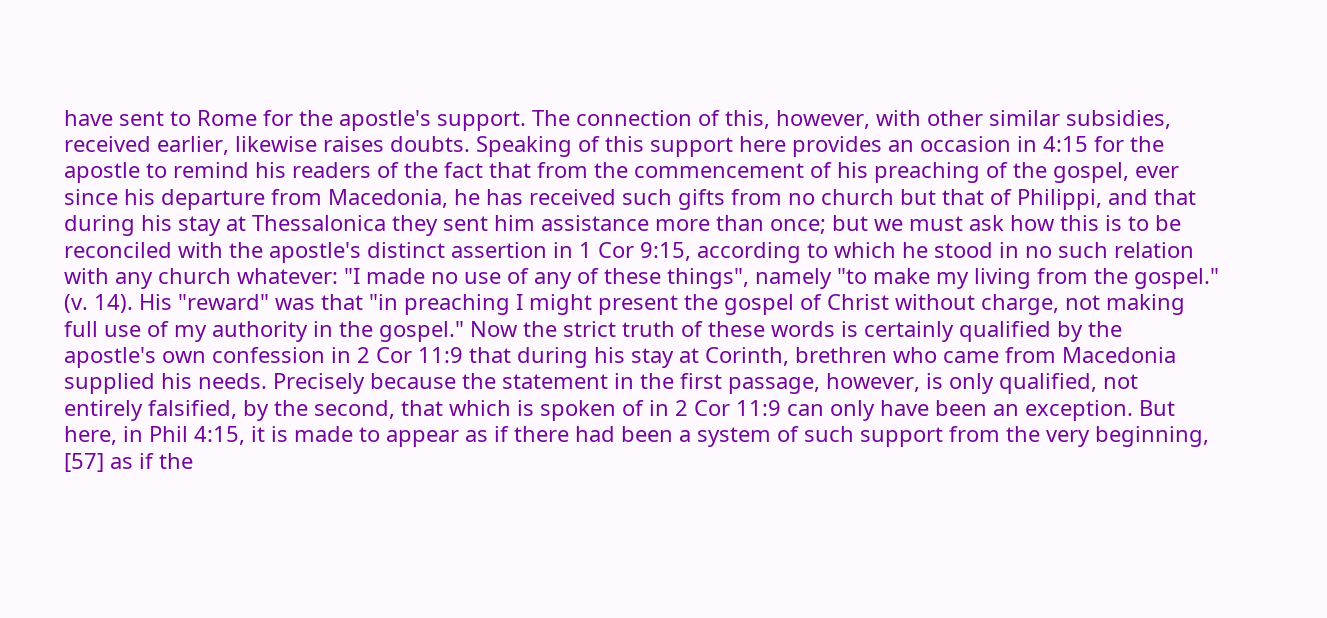have sent to Rome for the apostle's support. The connection of this, however, with other similar subsidies, received earlier, likewise raises doubts. Speaking of this support here provides an occasion in 4:15 for the apostle to remind his readers of the fact that from the commencement of his preaching of the gospel, ever since his departure from Macedonia, he has received such gifts from no church but that of Philippi, and that during his stay at Thessalonica they sent him assistance more than once; but we must ask how this is to be reconciled with the apostle's distinct assertion in 1 Cor 9:15, according to which he stood in no such relation with any church whatever: "I made no use of any of these things", namely "to make my living from the gospel." (v. 14). His "reward" was that "in preaching I might present the gospel of Christ without charge, not making full use of my authority in the gospel." Now the strict truth of these words is certainly qualified by the apostle's own confession in 2 Cor 11:9 that during his stay at Corinth, brethren who came from Macedonia supplied his needs. Precisely because the statement in the first passage, however, is only qualified, not entirely falsified, by the second, that which is spoken of in 2 Cor 11:9 can only have been an exception. But here, in Phil 4:15, it is made to appear as if there had been a system of such support from the very beginning, [57] as if the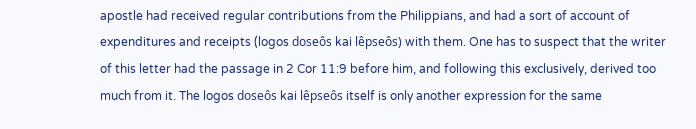apostle had received regular contributions from the Philippians, and had a sort of account of expenditures and receipts (logos doseôs kai lêpseôs) with them. One has to suspect that the writer of this letter had the passage in 2 Cor 11:9 before him, and following this exclusively, derived too much from it. The logos doseôs kai lêpseôs itself is only another expression for the same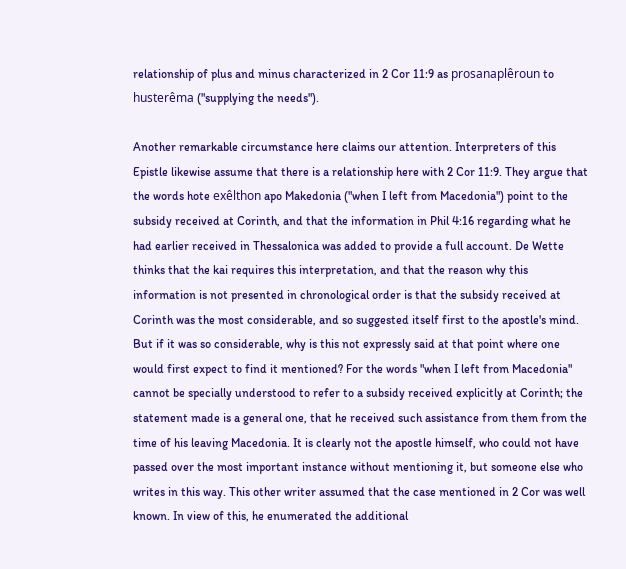relationship of plus and minus characterized in 2 Cor 11:9 as prosanaplêroun to husterêma ("supplying the needs").

Another remarkable circumstance here claims our attention. Interpreters of this Epistle likewise assume that there is a relationship here with 2 Cor 11:9. They argue that the words hote exêlthon apo Makedonia ("when I left from Macedonia") point to the subsidy received at Corinth, and that the information in Phil 4:16 regarding what he had earlier received in Thessalonica was added to provide a full account. De Wette thinks that the kai requires this interpretation, and that the reason why this information is not presented in chronological order is that the subsidy received at Corinth was the most considerable, and so suggested itself first to the apostle's mind. But if it was so considerable, why is this not expressly said at that point where one would first expect to find it mentioned? For the words "when I left from Macedonia" cannot be specially understood to refer to a subsidy received explicitly at Corinth; the statement made is a general one, that he received such assistance from them from the time of his leaving Macedonia. It is clearly not the apostle himself, who could not have passed over the most important instance without mentioning it, but someone else who writes in this way. This other writer assumed that the case mentioned in 2 Cor was well known. In view of this, he enumerated the additional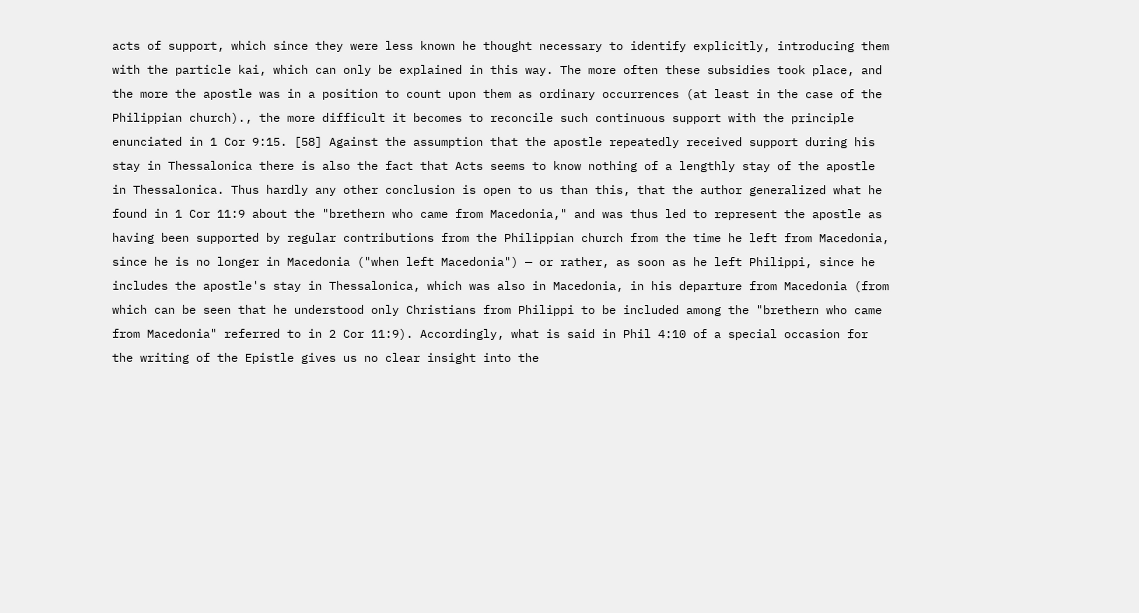acts of support, which since they were less known he thought necessary to identify explicitly, introducing them with the particle kai, which can only be explained in this way. The more often these subsidies took place, and the more the apostle was in a position to count upon them as ordinary occurrences (at least in the case of the Philippian church)., the more difficult it becomes to reconcile such continuous support with the principle enunciated in 1 Cor 9:15. [58] Against the assumption that the apostle repeatedly received support during his stay in Thessalonica there is also the fact that Acts seems to know nothing of a lengthly stay of the apostle in Thessalonica. Thus hardly any other conclusion is open to us than this, that the author generalized what he found in 1 Cor 11:9 about the "brethern who came from Macedonia," and was thus led to represent the apostle as having been supported by regular contributions from the Philippian church from the time he left from Macedonia, since he is no longer in Macedonia ("when left Macedonia") — or rather, as soon as he left Philippi, since he includes the apostle's stay in Thessalonica, which was also in Macedonia, in his departure from Macedonia (from which can be seen that he understood only Christians from Philippi to be included among the "brethern who came from Macedonia" referred to in 2 Cor 11:9). Accordingly, what is said in Phil 4:10 of a special occasion for the writing of the Epistle gives us no clear insight into the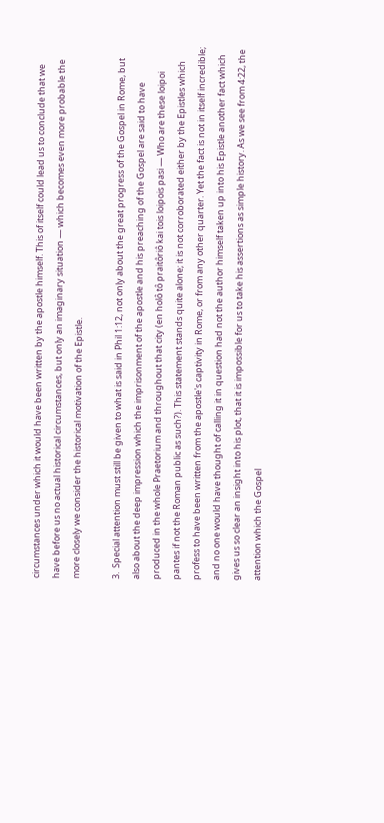circumstances under which it would have been written by the apostle himself. This of itself could lead us to conclude that we have before us no actual historical circumstances, but only an imaginary situation — which becomes even more probable the more closely we consider the historical motivation of the Epistle.

3.  Special attention must still be given to what is said in Phil 1:12, not only about the great progress of the Gospel in Rome, but also about the deep impression which the imprisonment of the apostle and his preaching of the Gospel are said to have produced in the whole Praetorium and throughout that city (en holô tô praitôriô kai tois loipois pasi — Who are these loipoi pantes if not the Roman public as such?). This statement stands quite alone; it is not corroborated either by the Epistles which profess to have been written from the apostle's captivity in Rome, or from any other quarter. Yet the fact is not in itself incredible; and no one would have thought of calling it in question had not the author himself taken up into his Epistle another fact which gives us so clear an insight into his plot, that it is impossible for us to take his assertions as simple history. As we see from 4:22, the attention which the Gospel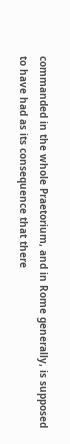commanded in the whole Praetorium, and in Rome generally, is supposed to have had as its consequence that there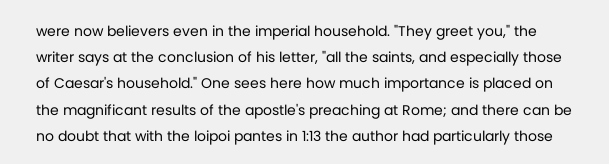were now believers even in the imperial household. "They greet you," the writer says at the conclusion of his letter, "all the saints, and especially those of Caesar's household." One sees here how much importance is placed on the magnificant results of the apostle's preaching at Rome; and there can be no doubt that with the loipoi pantes in 1:13 the author had particularly those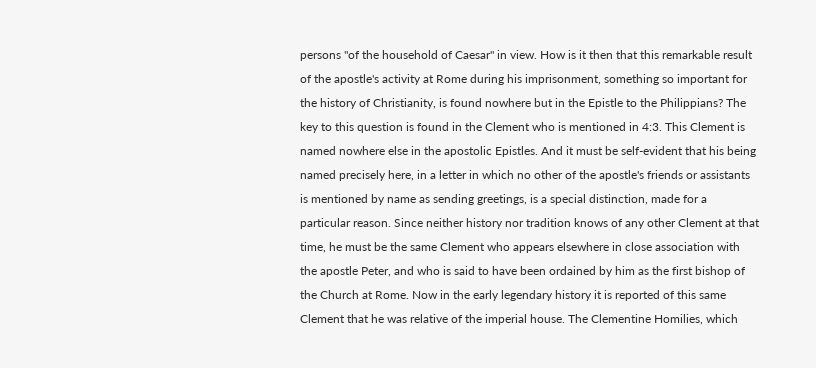persons "of the household of Caesar" in view. How is it then that this remarkable result of the apostle's activity at Rome during his imprisonment, something so important for the history of Christianity, is found nowhere but in the Epistle to the Philippians? The key to this question is found in the Clement who is mentioned in 4:3. This Clement is named nowhere else in the apostolic Epistles. And it must be self-evident that his being named precisely here, in a letter in which no other of the apostle's friends or assistants is mentioned by name as sending greetings, is a special distinction, made for a particular reason. Since neither history nor tradition knows of any other Clement at that time, he must be the same Clement who appears elsewhere in close association with the apostle Peter, and who is said to have been ordained by him as the first bishop of the Church at Rome. Now in the early legendary history it is reported of this same Clement that he was relative of the imperial house. The Clementine Homilies, which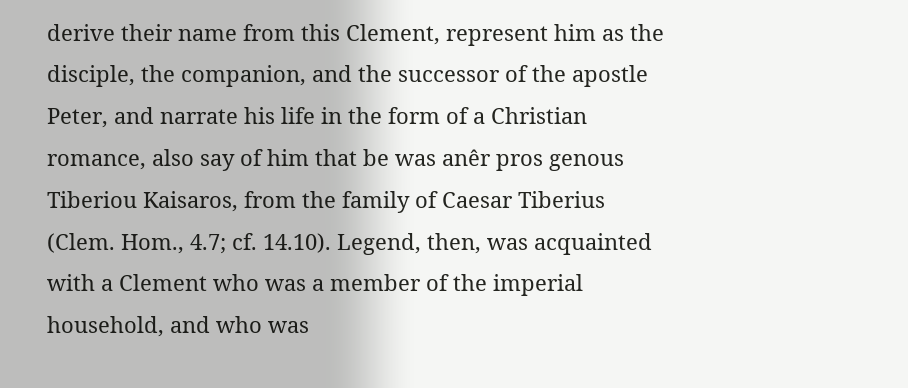derive their name from this Clement, represent him as the disciple, the companion, and the successor of the apostle Peter, and narrate his life in the form of a Christian romance, also say of him that be was anêr pros genous Tiberiou Kaisaros, from the family of Caesar Tiberius (Clem. Hom., 4.7; cf. 14.10). Legend, then, was acquainted with a Clement who was a member of the imperial household, and who was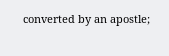converted by an apostle;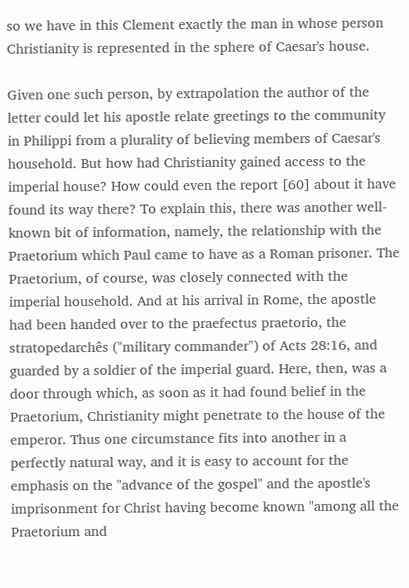so we have in this Clement exactly the man in whose person Christianity is represented in the sphere of Caesar's house.

Given one such person, by extrapolation the author of the letter could let his apostle relate greetings to the community in Philippi from a plurality of believing members of Caesar's household. But how had Christianity gained access to the imperial house? How could even the report [60] about it have found its way there? To explain this, there was another well-known bit of information, namely, the relationship with the Praetorium which Paul came to have as a Roman prisoner. The Praetorium, of course, was closely connected with the imperial household. And at his arrival in Rome, the apostle had been handed over to the praefectus praetorio, the stratopedarchês ("military commander") of Acts 28:16, and guarded by a soldier of the imperial guard. Here, then, was a door through which, as soon as it had found belief in the Praetorium, Christianity might penetrate to the house of the emperor. Thus one circumstance fits into another in a perfectly natural way, and it is easy to account for the emphasis on the "advance of the gospel" and the apostle's imprisonment for Christ having become known "among all the Praetorium and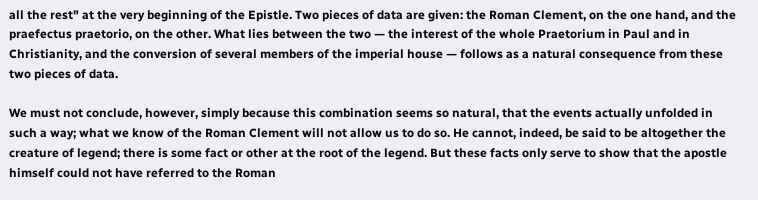all the rest" at the very beginning of the Epistle. Two pieces of data are given: the Roman Clement, on the one hand, and the praefectus praetorio, on the other. What lies between the two — the interest of the whole Praetorium in Paul and in Christianity, and the conversion of several members of the imperial house — follows as a natural consequence from these two pieces of data.

We must not conclude, however, simply because this combination seems so natural, that the events actually unfolded in such a way; what we know of the Roman Clement will not allow us to do so. He cannot, indeed, be said to be altogether the creature of legend; there is some fact or other at the root of the legend. But these facts only serve to show that the apostle himself could not have referred to the Roman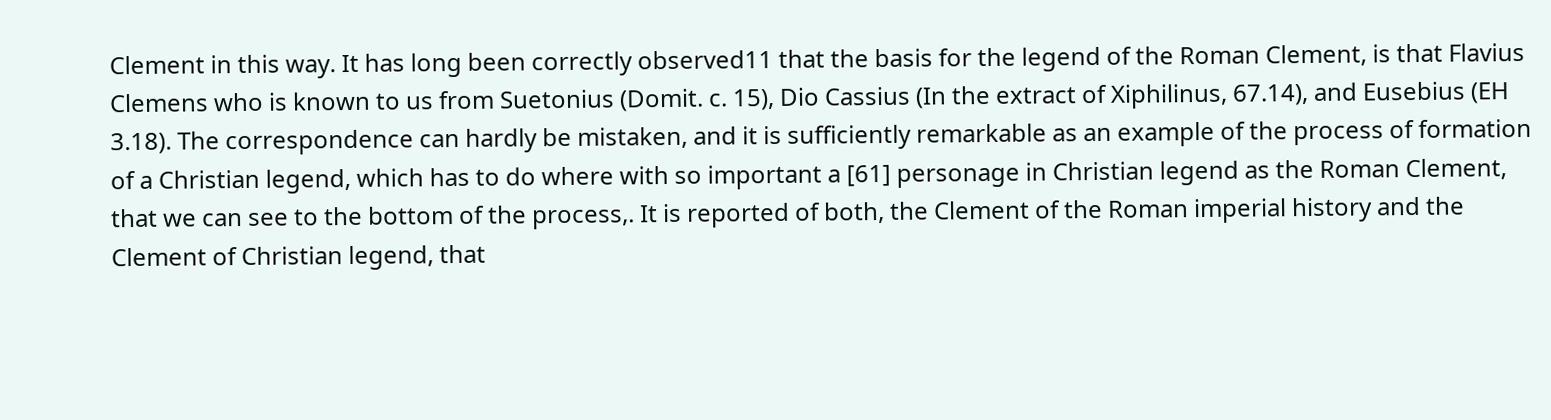Clement in this way. It has long been correctly observed11 that the basis for the legend of the Roman Clement, is that Flavius Clemens who is known to us from Suetonius (Domit. c. 15), Dio Cassius (In the extract of Xiphilinus, 67.14), and Eusebius (EH 3.18). The correspondence can hardly be mistaken, and it is sufficiently remarkable as an example of the process of formation of a Christian legend, which has to do where with so important a [61] personage in Christian legend as the Roman Clement, that we can see to the bottom of the process,. It is reported of both, the Clement of the Roman imperial history and the Clement of Christian legend, that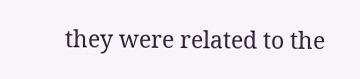they were related to the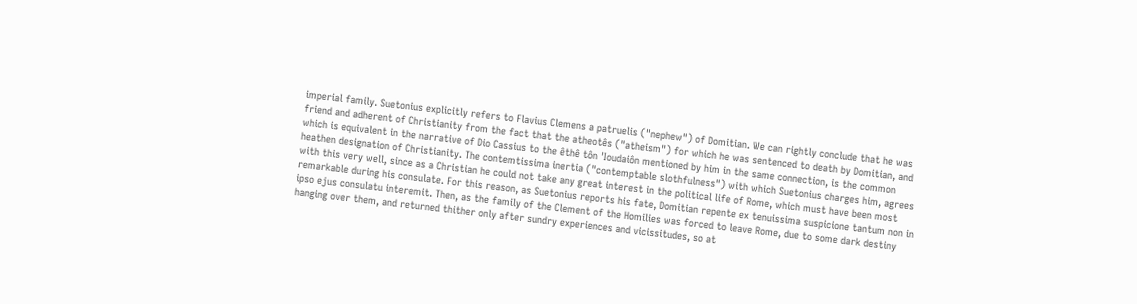imperial family. Suetonius explicitly refers to Flavius Clemens a patruelis ("nephew") of Domitian. We can rightly conclude that he was friend and adherent of Christianity from the fact that the atheotês ("atheism") for which he was sentenced to death by Domitian, and which is equivalent in the narrative of Dio Cassius to the êthê tôn 'Ioudaiôn mentioned by him in the same connection, is the common heathen designation of Christianity. The contemtissima inertia ("contemptable slothfulness") with which Suetonius charges him, agrees with this very well, since as a Christian he could not take any great interest in the political life of Rome, which must have been most remarkable during his consulate. For this reason, as Suetonius reports his fate, Domitian repente ex tenuissima suspicione tantum non in ipso ejus consulatu interemit. Then, as the family of the Clement of the Homilies was forced to leave Rome, due to some dark destiny hanging over them, and returned thither only after sundry experiences and vicissitudes, so at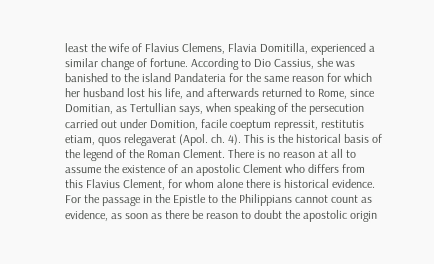least the wife of Flavius Clemens, Flavia Domitilla, experienced a similar change of fortune. According to Dio Cassius, she was banished to the island Pandateria for the same reason for which her husband lost his life, and afterwards returned to Rome, since Domitian, as Tertullian says, when speaking of the persecution carried out under Domition, facile coeptum repressit, restitutis etiam, quos relegaverat (Apol. ch. 4). This is the historical basis of the legend of the Roman Clement. There is no reason at all to assume the existence of an apostolic Clement who differs from this Flavius Clement, for whom alone there is historical evidence. For the passage in the Epistle to the Philippians cannot count as evidence, as soon as there be reason to doubt the apostolic origin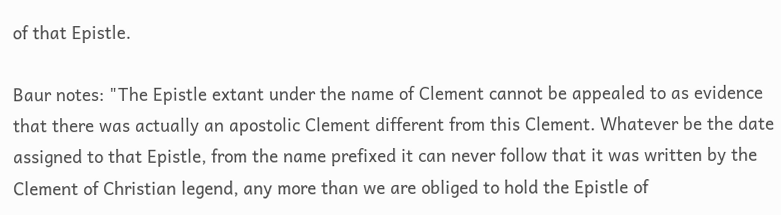of that Epistle.

Baur notes: "The Epistle extant under the name of Clement cannot be appealed to as evidence that there was actually an apostolic Clement different from this Clement. Whatever be the date assigned to that Epistle, from the name prefixed it can never follow that it was written by the Clement of Christian legend, any more than we are obliged to hold the Epistle of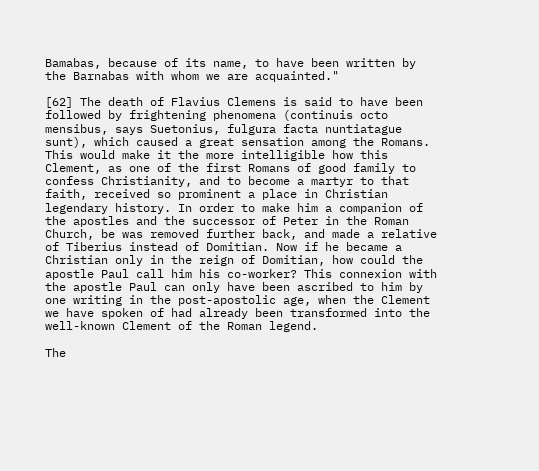Bamabas, because of its name, to have been written by the Barnabas with whom we are acquainted."

[62] The death of Flavius Clemens is said to have been followed by frightening phenomena (continuis octo mensibus, says Suetonius, fulgura facta nuntiatague sunt), which caused a great sensation among the Romans. This would make it the more intelligible how this Clement, as one of the first Romans of good family to confess Christianity, and to become a martyr to that faith, received so prominent a place in Christian legendary history. In order to make him a companion of the apostles and the successor of Peter in the Roman Church, be was removed further back, and made a relative of Tiberius instead of Domitian. Now if he became a Christian only in the reign of Domitian, how could the apostle Paul call him his co-worker? This connexion with the apostle Paul can only have been ascribed to him by one writing in the post-apostolic age, when the Clement we have spoken of had already been transformed into the well-known Clement of the Roman legend.

The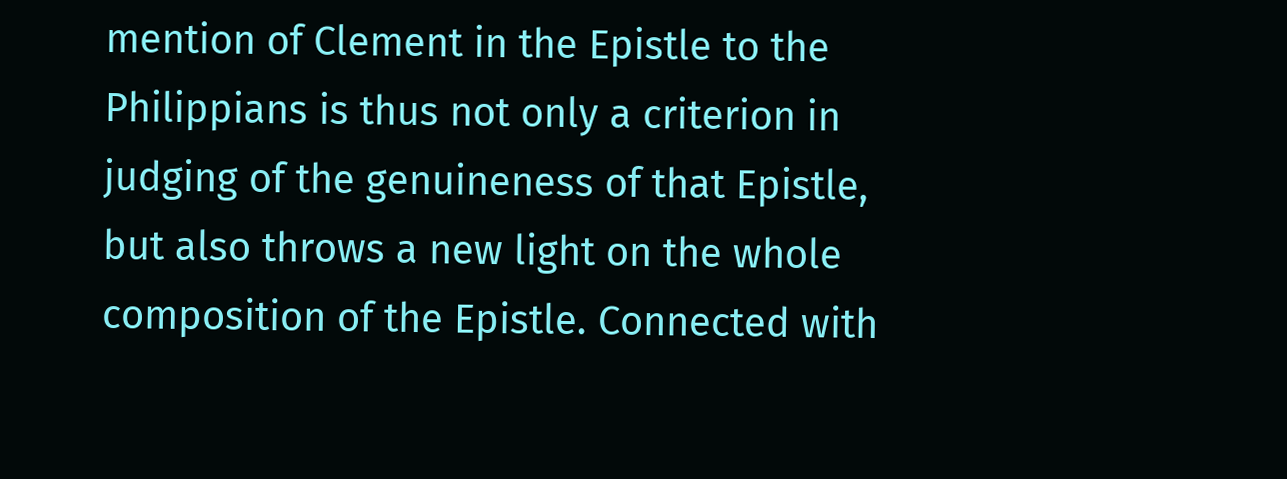mention of Clement in the Epistle to the Philippians is thus not only a criterion in judging of the genuineness of that Epistle, but also throws a new light on the whole composition of the Epistle. Connected with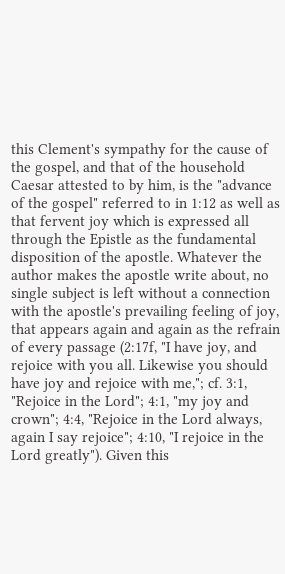this Clement's sympathy for the cause of the gospel, and that of the household Caesar attested to by him, is the "advance of the gospel" referred to in 1:12 as well as that fervent joy which is expressed all through the Epistle as the fundamental disposition of the apostle. Whatever the author makes the apostle write about, no single subject is left without a connection with the apostle's prevailing feeling of joy, that appears again and again as the refrain of every passage (2:17f, "I have joy, and rejoice with you all. Likewise you should have joy and rejoice with me,"; cf. 3:1, "Rejoice in the Lord"; 4:1, "my joy and crown"; 4:4, "Rejoice in the Lord always, again I say rejoice"; 4:10, "I rejoice in the Lord greatly"). Given this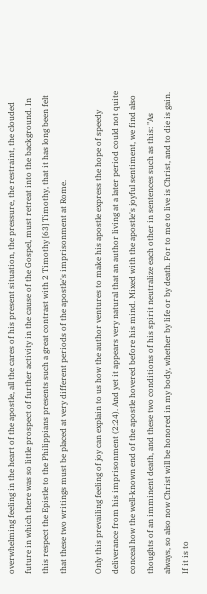overwhelming feeling in the heart of the apostle, all the cares of his present situation, the pressure, the restraint, the clouded future in which there was so little prospect of further activity in the cause of the Gospel, must retreat into the background. In this respect the Epistle to the Philippians presents such a great contrast with 2 Timothy [63] Timothy, that it has long been felt that these two writings must be placed at very different periods of the apostle's imprisonment at Rome.

Only this prevailing feeling of joy can explain to us how the author ventures to make his apostle express the hope of speedy deliverance from his imprisonment (2:24). And yet it appears very natural that an author living at a later period could not quite conceal how the well-known end of the apostle hovered before his mind. Mixed with the apostle's joyful sentiment, we find also thoughts of an imminent death, and these two conditions of his spirit neutralize each other in sentences such as this: "As always, so also now Christ will be honored in my body, whether by life or by death. For to me to live is Christ, and to die is gain. If it is to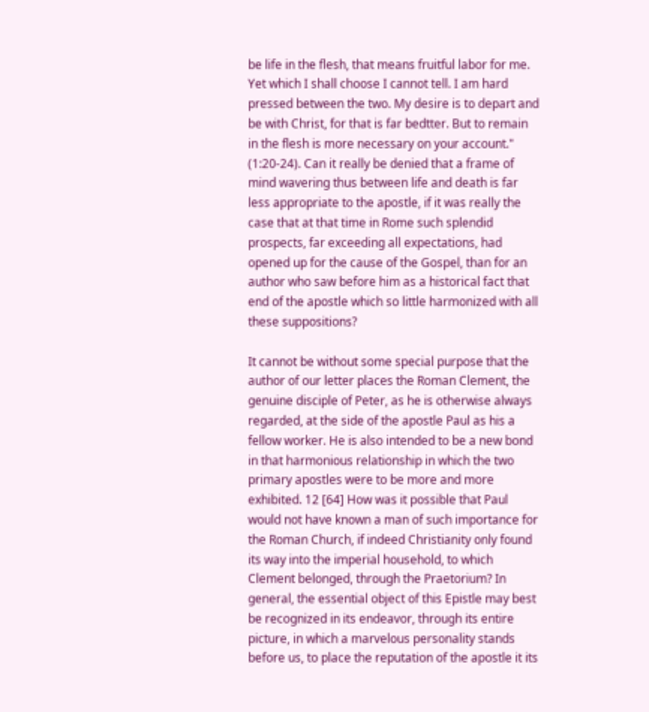be life in the flesh, that means fruitful labor for me. Yet which I shall choose I cannot tell. I am hard pressed between the two. My desire is to depart and be with Christ, for that is far bedtter. But to remain in the flesh is more necessary on your account." (1:20-24). Can it really be denied that a frame of mind wavering thus between life and death is far less appropriate to the apostle, if it was really the case that at that time in Rome such splendid prospects, far exceeding all expectations, had opened up for the cause of the Gospel, than for an author who saw before him as a historical fact that end of the apostle which so little harmonized with all these suppositions?

It cannot be without some special purpose that the author of our letter places the Roman Clement, the genuine disciple of Peter, as he is otherwise always regarded, at the side of the apostle Paul as his a fellow worker. He is also intended to be a new bond in that harmonious relationship in which the two primary apostles were to be more and more exhibited. 12 [64] How was it possible that Paul would not have known a man of such importance for the Roman Church, if indeed Christianity only found its way into the imperial household, to which Clement belonged, through the Praetorium? In general, the essential object of this Epistle may best be recognized in its endeavor, through its entire picture, in which a marvelous personality stands before us, to place the reputation of the apostle it its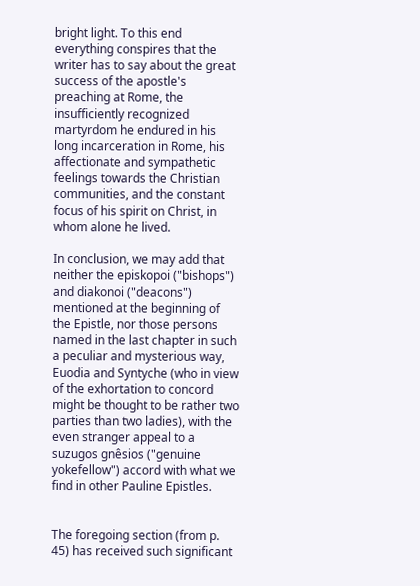bright light. To this end everything conspires that the writer has to say about the great success of the apostle's preaching at Rome, the insufficiently recognized martyrdom he endured in his long incarceration in Rome, his affectionate and sympathetic feelings towards the Christian communities, and the constant focus of his spirit on Christ, in whom alone he lived.

In conclusion, we may add that neither the episkopoi ("bishops") and diakonoi ("deacons") mentioned at the beginning of the Epistle, nor those persons named in the last chapter in such a peculiar and mysterious way, Euodia and Syntyche (who in view of the exhortation to concord might be thought to be rather two parties than two ladies), with the even stranger appeal to a suzugos gnêsios ("genuine yokefellow") accord with what we find in other Pauline Epistles.


The foregoing section (from p. 45) has received such significant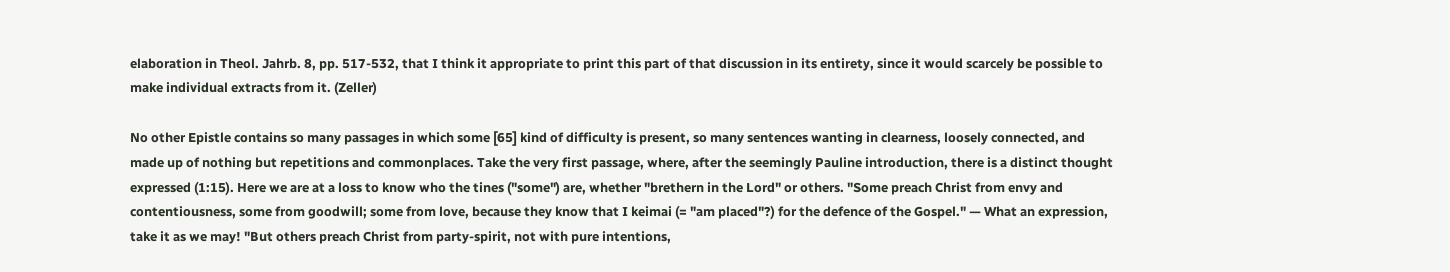elaboration in Theol. Jahrb. 8, pp. 517-532, that I think it appropriate to print this part of that discussion in its entirety, since it would scarcely be possible to make individual extracts from it. (Zeller)

No other Epistle contains so many passages in which some [65] kind of difficulty is present, so many sentences wanting in clearness, loosely connected, and made up of nothing but repetitions and commonplaces. Take the very first passage, where, after the seemingly Pauline introduction, there is a distinct thought expressed (1:15). Here we are at a loss to know who the tines ("some") are, whether "brethern in the Lord" or others. "Some preach Christ from envy and contentiousness, some from goodwill; some from love, because they know that I keimai (= "am placed"?) for the defence of the Gospel." — What an expression, take it as we may! "But others preach Christ from party-spirit, not with pure intentions,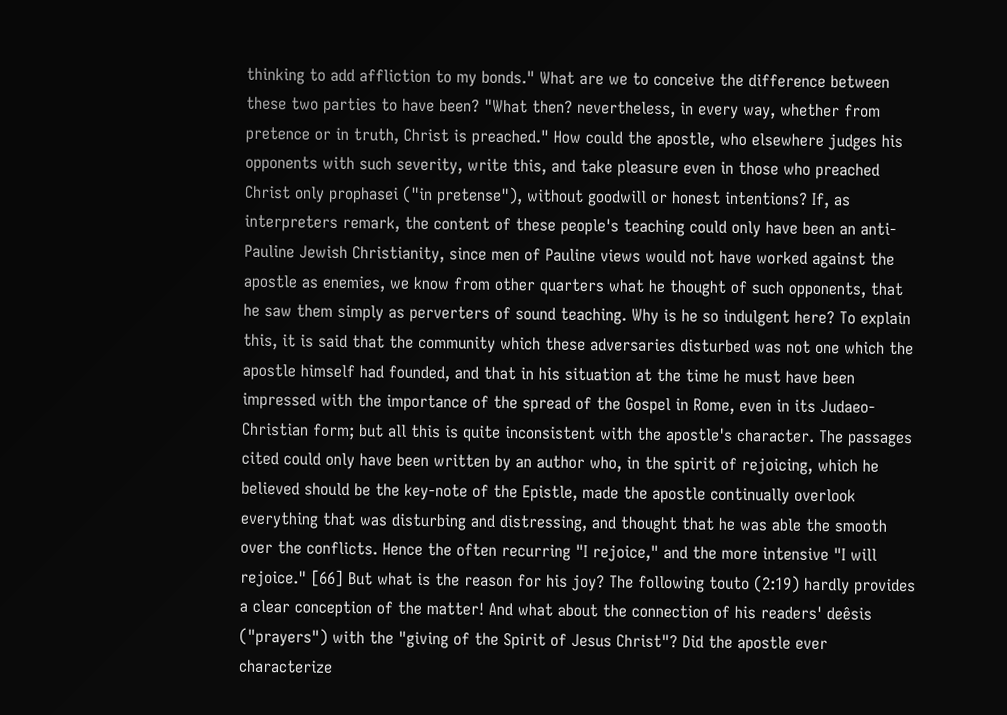thinking to add affliction to my bonds." What are we to conceive the difference between these two parties to have been? "What then? nevertheless, in every way, whether from pretence or in truth, Christ is preached." How could the apostle, who elsewhere judges his opponents with such severity, write this, and take pleasure even in those who preached Christ only prophasei ("in pretense"), without goodwill or honest intentions? If, as interpreters remark, the content of these people's teaching could only have been an anti-Pauline Jewish Christianity, since men of Pauline views would not have worked against the apostle as enemies, we know from other quarters what he thought of such opponents, that he saw them simply as perverters of sound teaching. Why is he so indulgent here? To explain this, it is said that the community which these adversaries disturbed was not one which the apostle himself had founded, and that in his situation at the time he must have been impressed with the importance of the spread of the Gospel in Rome, even in its Judaeo-Christian form; but all this is quite inconsistent with the apostle's character. The passages cited could only have been written by an author who, in the spirit of rejoicing, which he believed should be the key-note of the Epistle, made the apostle continually overlook everything that was disturbing and distressing, and thought that he was able the smooth over the conflicts. Hence the often recurring "I rejoice," and the more intensive "I will rejoice." [66] But what is the reason for his joy? The following touto (2:19) hardly provides a clear conception of the matter! And what about the connection of his readers' deêsis ("prayers") with the "giving of the Spirit of Jesus Christ"? Did the apostle ever characterize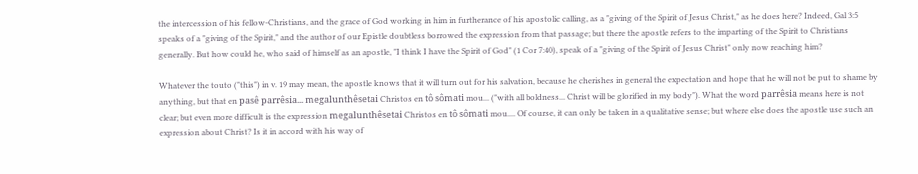the intercession of his fellow-Christians, and the grace of God working in him in furtherance of his apostolic calling, as a "giving of the Spirit of Jesus Christ," as he does here? Indeed, Gal 3:5 speaks of a "giving of the Spirit," and the author of our Epistle doubtless borrowed the expression from that passage; but there the apostle refers to the imparting of the Spirit to Christians generally. But how could he, who said of himself as an apostle, "I think I have the Spirit of God" (1 Cor 7:40), speak of a "giving of the Spirit of Jesus Christ" only now reaching him?

Whatever the touto ("this") in v. 19 may mean, the apostle knows that it will turn out for his salvation, because he cherishes in general the expectation and hope that he will not be put to shame by anything, but that en pasê parrêsia... megalunthêsetai Christos en tô sômati mou... ("with all boldness... Christ will be glorified in my body"). What the word parrêsia means here is not clear; but even more difficult is the expression megalunthêsetai Christos en tô sômati mou.... Of course, it can only be taken in a qualitative sense; but where else does the apostle use such an expression about Christ? Is it in accord with his way of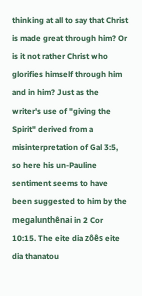thinking at all to say that Christ is made great through him? Or is it not rather Christ who glorifies himself through him and in him? Just as the writer's use of "giving the Spirit" derived from a misinterpretation of Gal 3:5, so here his un-Pauline sentiment seems to have been suggested to him by the megalunthênai in 2 Cor 10:15. The eite dia zôês eite dia thanatou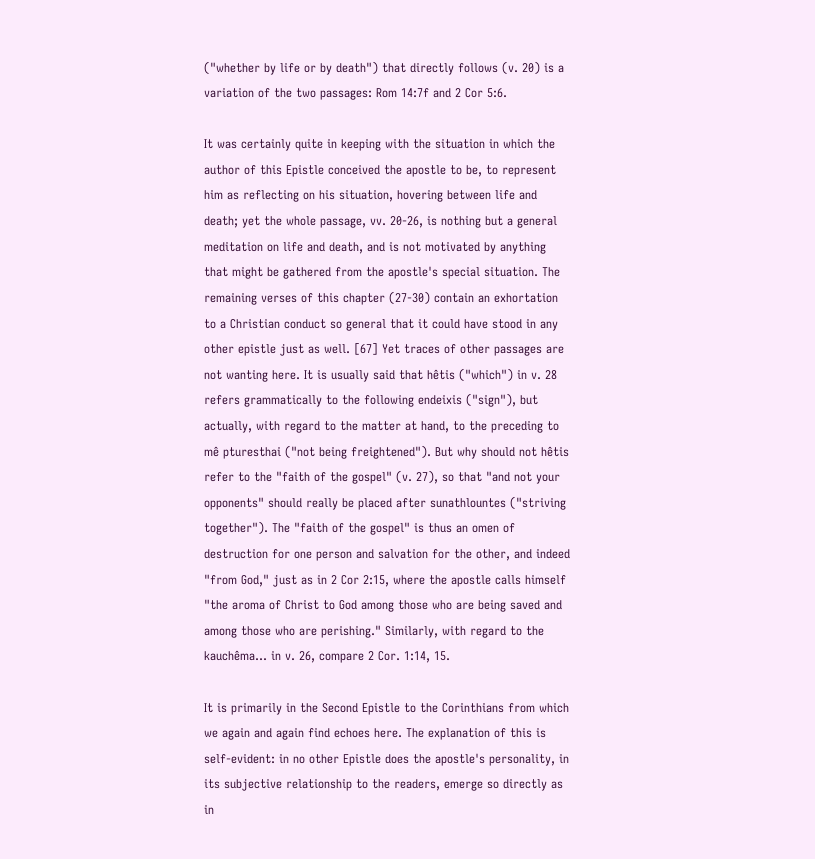("whether by life or by death") that directly follows (v. 20) is a variation of the two passages: Rom 14:7f and 2 Cor 5:6.

It was certainly quite in keeping with the situation in which the author of this Epistle conceived the apostle to be, to represent him as reflecting on his situation, hovering between life and death; yet the whole passage, vv. 20-26, is nothing but a general meditation on life and death, and is not motivated by anything that might be gathered from the apostle's special situation. The remaining verses of this chapter (27-30) contain an exhortation to a Christian conduct so general that it could have stood in any other epistle just as well. [67] Yet traces of other passages are not wanting here. It is usually said that hêtis ("which") in v. 28 refers grammatically to the following endeixis ("sign"), but actually, with regard to the matter at hand, to the preceding to mê pturesthai ("not being freightened"). But why should not hêtis refer to the "faith of the gospel" (v. 27), so that "and not your opponents" should really be placed after sunathlountes ("striving together"). The "faith of the gospel" is thus an omen of destruction for one person and salvation for the other, and indeed "from God," just as in 2 Cor 2:15, where the apostle calls himself "the aroma of Christ to God among those who are being saved and among those who are perishing." Similarly, with regard to the kauchêma... in v. 26, compare 2 Cor. 1:14, 15.

It is primarily in the Second Epistle to the Corinthians from which we again and again find echoes here. The explanation of this is self-evident: in no other Epistle does the apostle's personality, in its subjective relationship to the readers, emerge so directly as in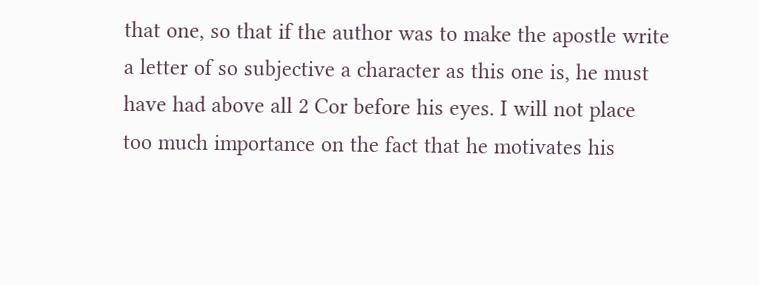that one, so that if the author was to make the apostle write a letter of so subjective a character as this one is, he must have had above all 2 Cor before his eyes. I will not place too much importance on the fact that he motivates his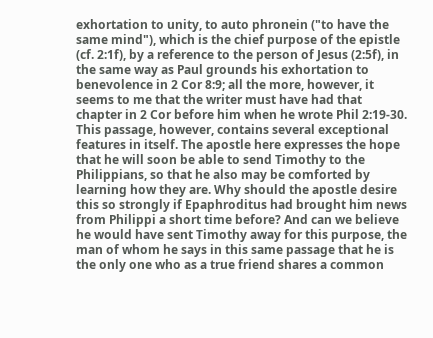exhortation to unity, to auto phronein ("to have the same mind"), which is the chief purpose of the epistle (cf. 2:1f), by a reference to the person of Jesus (2:5f), in the same way as Paul grounds his exhortation to benevolence in 2 Cor 8:9; all the more, however, it seems to me that the writer must have had that chapter in 2 Cor before him when he wrote Phil 2:19-30. This passage, however, contains several exceptional features in itself. The apostle here expresses the hope that he will soon be able to send Timothy to the Philippians, so that he also may be comforted by learning how they are. Why should the apostle desire this so strongly if Epaphroditus had brought him news from Philippi a short time before? And can we believe he would have sent Timothy away for this purpose, the man of whom he says in this same passage that he is the only one who as a true friend shares a common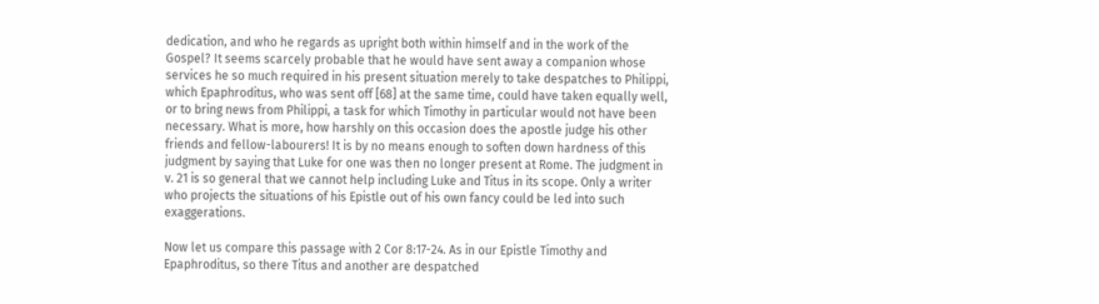dedication, and who he regards as upright both within himself and in the work of the Gospel? It seems scarcely probable that he would have sent away a companion whose services he so much required in his present situation merely to take despatches to Philippi, which Epaphroditus, who was sent off [68] at the same time, could have taken equally well, or to bring news from Philippi, a task for which Timothy in particular would not have been necessary. What is more, how harshly on this occasion does the apostle judge his other friends and fellow-labourers! It is by no means enough to soften down hardness of this judgment by saying that Luke for one was then no longer present at Rome. The judgment in v. 21 is so general that we cannot help including Luke and Titus in its scope. Only a writer who projects the situations of his Epistle out of his own fancy could be led into such exaggerations.

Now let us compare this passage with 2 Cor 8:17-24. As in our Epistle Timothy and Epaphroditus, so there Titus and another are despatched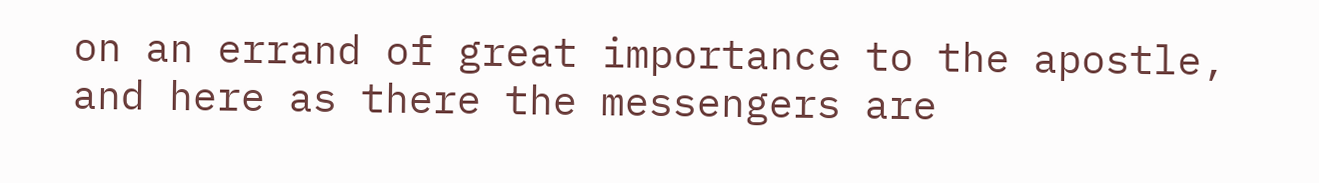on an errand of great importance to the apostle, and here as there the messengers are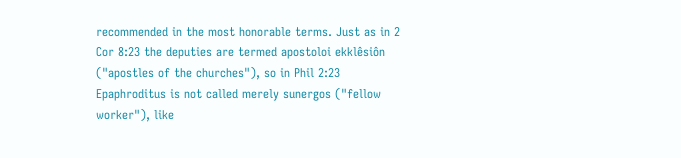recommended in the most honorable terms. Just as in 2 Cor 8:23 the deputies are termed apostoloi ekklêsiôn ("apostles of the churches"), so in Phil 2:23 Epaphroditus is not called merely sunergos ("fellow worker"), like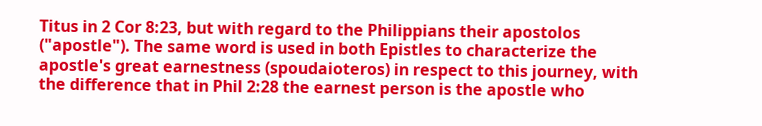Titus in 2 Cor 8:23, but with regard to the Philippians their apostolos ("apostle"). The same word is used in both Epistles to characterize the apostle's great earnestness (spoudaioteros) in respect to this journey, with the difference that in Phil 2:28 the earnest person is the apostle who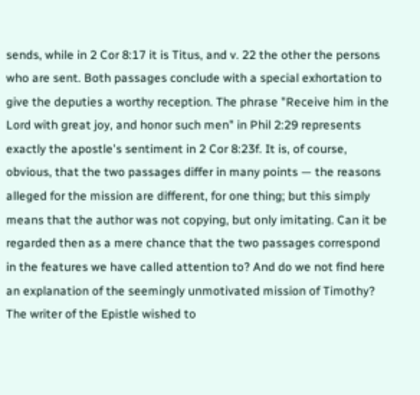sends, while in 2 Cor 8:17 it is Titus, and v. 22 the other the persons who are sent. Both passages conclude with a special exhortation to give the deputies a worthy reception. The phrase "Receive him in the Lord with great joy, and honor such men" in Phil 2:29 represents exactly the apostle's sentiment in 2 Cor 8:23f. It is, of course, obvious, that the two passages differ in many points — the reasons alleged for the mission are different, for one thing; but this simply means that the author was not copying, but only imitating. Can it be regarded then as a mere chance that the two passages correspond in the features we have called attention to? And do we not find here an explanation of the seemingly unmotivated mission of Timothy? The writer of the Epistle wished to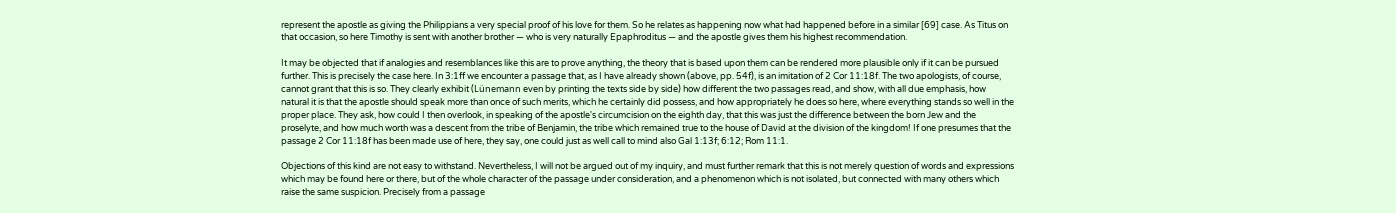represent the apostle as giving the Philippians a very special proof of his love for them. So he relates as happening now what had happened before in a similar [69] case. As Titus on that occasion, so here Timothy is sent with another brother — who is very naturally Epaphroditus — and the apostle gives them his highest recommendation.

It may be objected that if analogies and resemblances like this are to prove anything, the theory that is based upon them can be rendered more plausible only if it can be pursued further. This is precisely the case here. In 3:1ff we encounter a passage that, as I have already shown (above, pp. 54f), is an imitation of 2 Cor 11:18f. The two apologists, of course, cannot grant that this is so. They clearly exhibit (Lünemann even by printing the texts side by side) how different the two passages read, and show, with all due emphasis, how natural it is that the apostle should speak more than once of such merits, which he certainly did possess, and how appropriately he does so here, where everything stands so well in the proper place. They ask, how could I then overlook, in speaking of the apostle's circumcision on the eighth day, that this was just the difference between the born Jew and the proselyte, and how much worth was a descent from the tribe of Benjamin, the tribe which remained true to the house of David at the division of the kingdom! If one presumes that the passage 2 Cor 11:18f has been made use of here, they say, one could just as well call to mind also Gal 1:13f; 6:12; Rom 11:1.

Objections of this kind are not easy to withstand. Nevertheless, I will not be argued out of my inquiry, and must further remark that this is not merely question of words and expressions which may be found here or there, but of the whole character of the passage under consideration, and a phenomenon which is not isolated, but connected with many others which raise the same suspicion. Precisely from a passage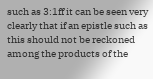such as 3:1ff it can be seen very clearly that if an epistle such as this should not be reckoned among the products of the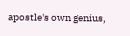apostle's own genius,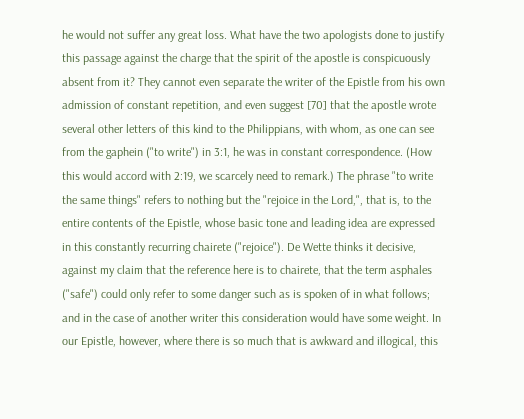he would not suffer any great loss. What have the two apologists done to justify this passage against the charge that the spirit of the apostle is conspicuously absent from it? They cannot even separate the writer of the Epistle from his own admission of constant repetition, and even suggest [70] that the apostle wrote several other letters of this kind to the Philippians, with whom, as one can see from the gaphein ("to write") in 3:1, he was in constant correspondence. (How this would accord with 2:19, we scarcely need to remark.) The phrase "to write the same things" refers to nothing but the "rejoice in the Lord,", that is, to the entire contents of the Epistle, whose basic tone and leading idea are expressed in this constantly recurring chairete ("rejoice"). De Wette thinks it decisive, against my claim that the reference here is to chairete, that the term asphales ("safe") could only refer to some danger such as is spoken of in what follows; and in the case of another writer this consideration would have some weight. In our Epistle, however, where there is so much that is awkward and illogical, this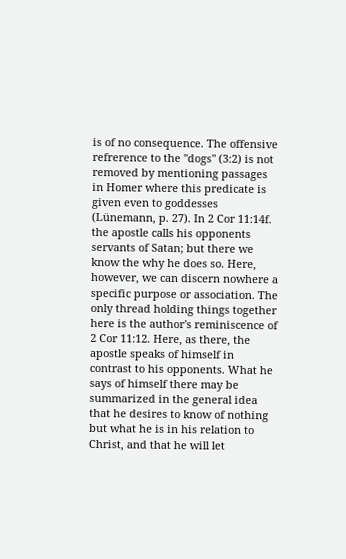is of no consequence. The offensive refrerence to the "dogs" (3:2) is not removed by mentioning passages in Homer where this predicate is given even to goddesses (Lünemann, p. 27). In 2 Cor 11:14f. the apostle calls his opponents servants of Satan; but there we know the why he does so. Here, however, we can discern nowhere a specific purpose or association. The only thread holding things together here is the author's reminiscence of 2 Cor 11:12. Here, as there, the apostle speaks of himself in contrast to his opponents. What he says of himself there may be summarized in the general idea that he desires to know of nothing but what he is in his relation to Christ, and that he will let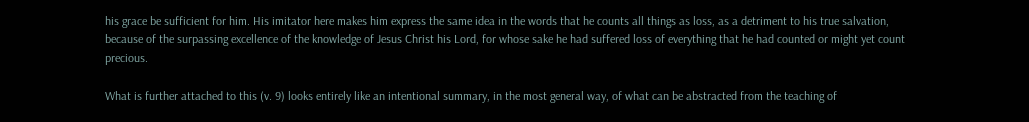his grace be sufficient for him. His imitator here makes him express the same idea in the words that he counts all things as loss, as a detriment to his true salvation, because of the surpassing excellence of the knowledge of Jesus Christ his Lord, for whose sake he had suffered loss of everything that he had counted or might yet count precious.

What is further attached to this (v. 9) looks entirely like an intentional summary, in the most general way, of what can be abstracted from the teaching of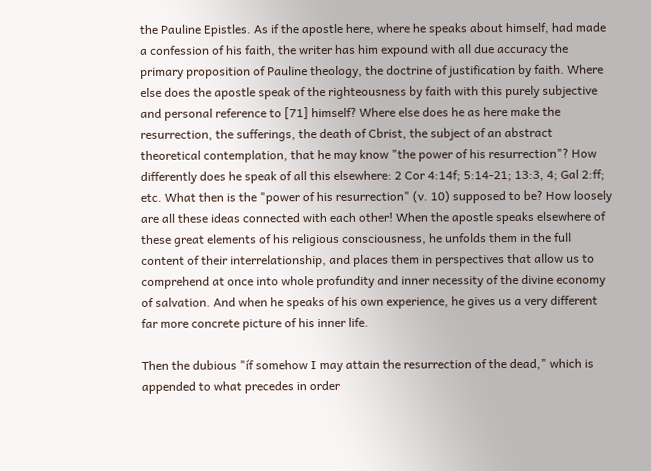the Pauline Epistles. As if the apostle here, where he speaks about himself, had made a confession of his faith, the writer has him expound with all due accuracy the primary proposition of Pauline theology, the doctrine of justification by faith. Where else does the apostle speak of the righteousness by faith with this purely subjective and personal reference to [71] himself? Where else does he as here make the resurrection, the sufferings, the death of Cbrist, the subject of an abstract theoretical contemplation, that he may know "the power of his resurrection"? How differently does he speak of all this elsewhere: 2 Cor 4:14f; 5:14-21; 13:3, 4; Gal 2:ff; etc. What then is the "power of his resurrection" (v. 10) supposed to be? How loosely are all these ideas connected with each other! When the apostle speaks elsewhere of these great elements of his religious consciousness, he unfolds them in the full content of their interrelationship, and places them in perspectives that allow us to comprehend at once into whole profundity and inner necessity of the divine economy of salvation. And when he speaks of his own experience, he gives us a very different far more concrete picture of his inner life.

Then the dubious "íf somehow I may attain the resurrection of the dead," which is appended to what precedes in order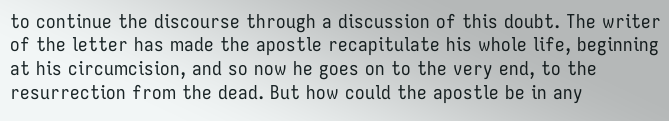to continue the discourse through a discussion of this doubt. The writer of the letter has made the apostle recapitulate his whole life, beginning at his circumcision, and so now he goes on to the very end, to the resurrection from the dead. But how could the apostle be in any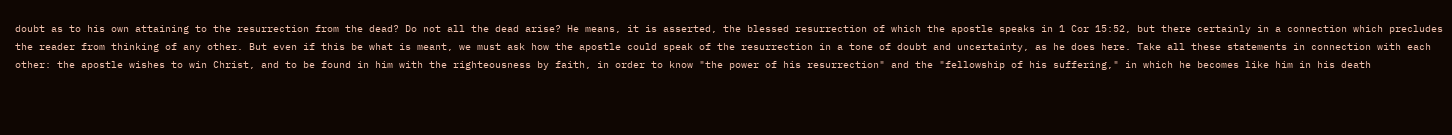doubt as to his own attaining to the resurrection from the dead? Do not all the dead arise? He means, it is asserted, the blessed resurrection of which the apostle speaks in 1 Cor 15:52, but there certainly in a connection which precludes the reader from thinking of any other. But even if this be what is meant, we must ask how the apostle could speak of the resurrection in a tone of doubt and uncertainty, as he does here. Take all these statements in connection with each other: the apostle wishes to win Christ, and to be found in him with the righteousness by faith, in order to know "the power of his resurrection" and the "fellowship of his suffering," in which he becomes like him in his death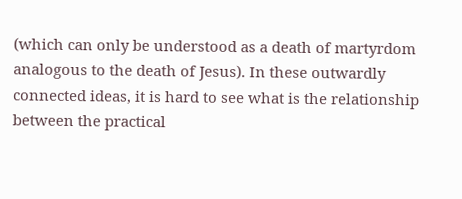(which can only be understood as a death of martyrdom analogous to the death of Jesus). In these outwardly connected ideas, it is hard to see what is the relationship between the practical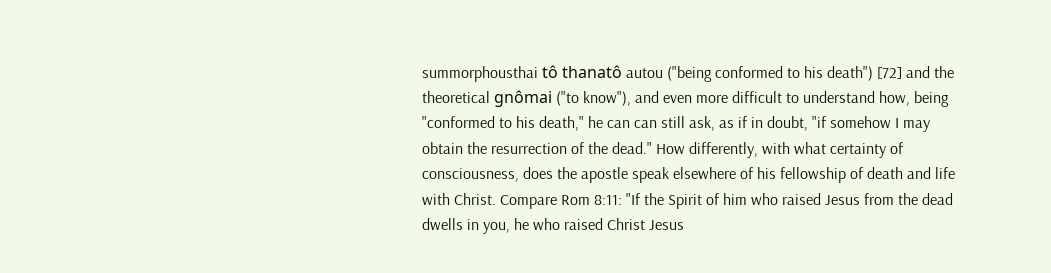summorphousthai tô thanatô autou ("being conformed to his death") [72] and the theoretical gnômai ("to know"), and even more difficult to understand how, being "conformed to his death," he can can still ask, as if in doubt, "if somehow I may obtain the resurrection of the dead." How differently, with what certainty of consciousness, does the apostle speak elsewhere of his fellowship of death and life with Christ. Compare Rom 8:11: "If the Spirit of him who raised Jesus from the dead dwells in you, he who raised Christ Jesus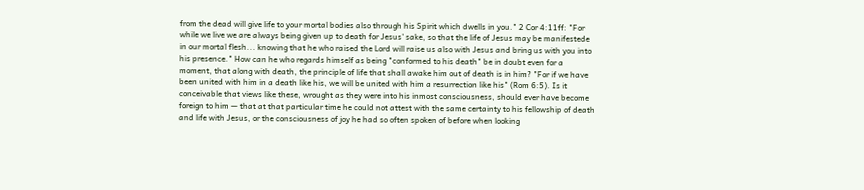from the dead will give life to your mortal bodies also through his Spirit which dwells in you." 2 Cor 4:11ff: "For while we live we are always being given up to death for Jesus' sake, so that the life of Jesus may be manifestede in our mortal flesh... knowing that he who raised the Lord will raise us also with Jesus and bring us with you into his presence." How can he who regards himself as being "conformed to his death" be in doubt even for a moment, that along with death, the principle of life that shall awake him out of death is in him? "For if we have been united with him in a death like his, we will be united with him a resurrection like his" (Rom 6:5). Is it conceivable that views like these, wrought as they were into his inmost consciousness, should ever have become foreign to him — that at that particular time he could not attest with the same certainty to his fellowship of death and life with Jesus, or the consciousness of joy he had so often spoken of before when looking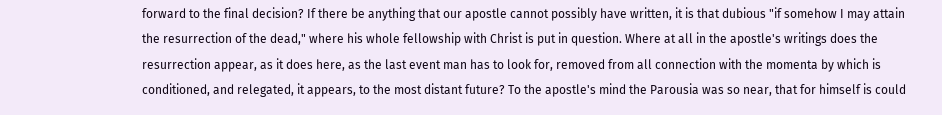forward to the final decision? If there be anything that our apostle cannot possibly have written, it is that dubious "if somehow I may attain the resurrection of the dead," where his whole fellowship with Christ is put in question. Where at all in the apostle's writings does the resurrection appear, as it does here, as the last event man has to look for, removed from all connection with the momenta by which is conditioned, and relegated, it appears, to the most distant future? To the apostle's mind the Parousia was so near, that for himself is could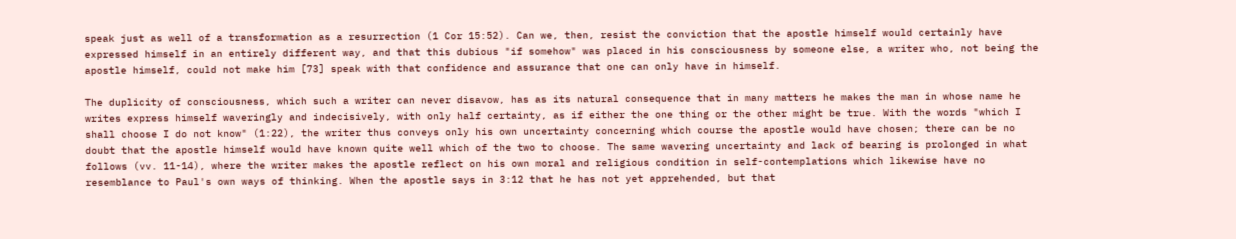speak just as well of a transformation as a resurrection (1 Cor 15:52). Can we, then, resist the conviction that the apostle himself would certainly have expressed himself in an entirely different way, and that this dubious "if somehow" was placed in his consciousness by someone else, a writer who, not being the apostle himself, could not make him [73] speak with that confidence and assurance that one can only have in himself.

The duplicity of consciousness, which such a writer can never disavow, has as its natural consequence that in many matters he makes the man in whose name he writes express himself waveringly and indecisively, with only half certainty, as if either the one thing or the other might be true. With the words "which I shall choose I do not know" (1:22), the writer thus conveys only his own uncertainty concerning which course the apostle would have chosen; there can be no doubt that the apostle himself would have known quite well which of the two to choose. The same wavering uncertainty and lack of bearing is prolonged in what follows (vv. 11-14), where the writer makes the apostle reflect on his own moral and religious condition in self-contemplations which likewise have no resemblance to Paul's own ways of thinking. When the apostle says in 3:12 that he has not yet apprehended, but that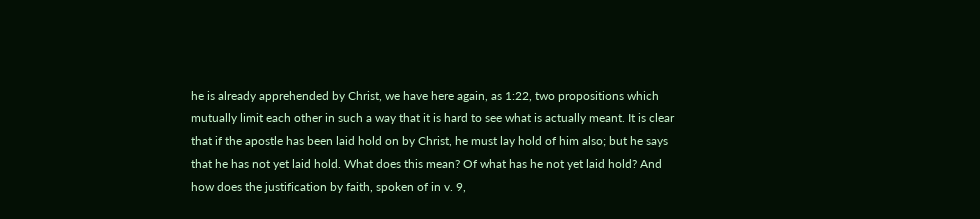he is already apprehended by Christ, we have here again, as 1:22, two propositions which mutually limit each other in such a way that it is hard to see what is actually meant. It is clear that if the apostle has been laid hold on by Christ, he must lay hold of him also; but he says that he has not yet laid hold. What does this mean? Of what has he not yet laid hold? And how does the justification by faith, spoken of in v. 9,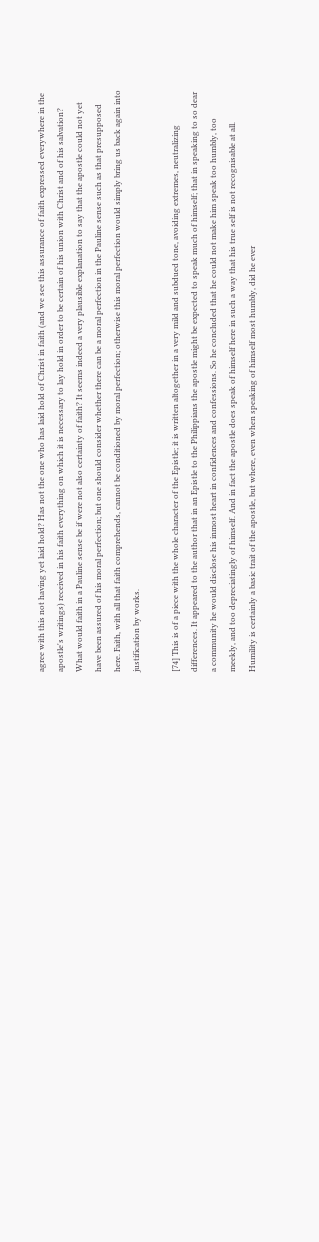agree with this not having yet laid hold? Has not the one who has laid hold of Christ in faith (and we see this assurance of faith expressed everywhere in the apostle's writings) received in his faith everything on which it is necessary to lay hold in order to be certain of his union with Christ and of his salvation? What would faith in a Pauline sense be if were not also certainty of faith? It seems indeed a very plausible explanation to say that the apostle could not yet have been assured of his moral perfection; but one should consider whether there can be a moral perfection in the Pauline sense such as that presupposed here. Faith, with all that faith comprehends, cannot be conditioned by moral perfection; otherwise this moral perfection would simply bring us back again into justification by works.

[74] This is of a piece with the whole character of the Epistle; it is written altogether in a very mild and subdued tone, avoiding extremes, neutralizing differences. It appeared to the author that in an Epistle to the Philippians the apostle might be expected to speak much of himself; that in speaking to so dear a community he would disclose his inmost heart in confidences and confessions. So he concluded that he could not make him speak too humbly, too meekly, and too depreciatingly of himself. And in fact the apostle does speak of himself here in such a way that his true self is not recognisable at all. Humility is certainly a basic trait of the apostle, but where, even when speaking of himself most humbly, did he ever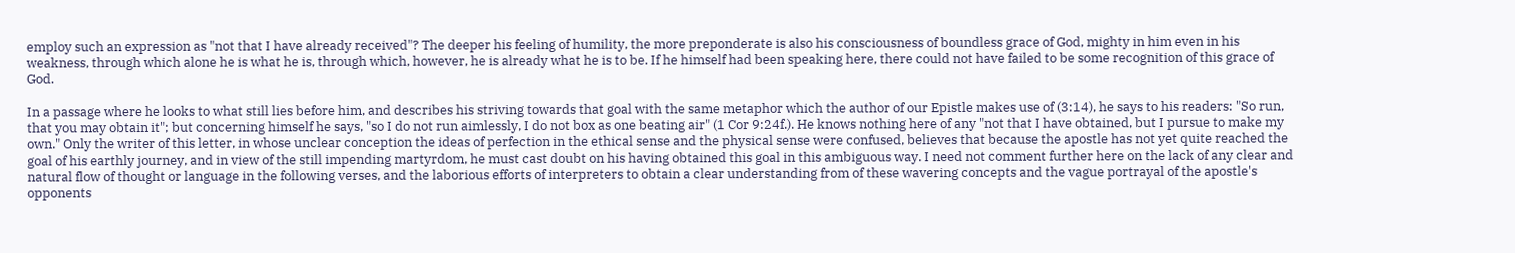employ such an expression as "not that I have already received"? The deeper his feeling of humility, the more preponderate is also his consciousness of boundless grace of God, mighty in him even in his weakness, through which alone he is what he is, through which, however, he is already what he is to be. If he himself had been speaking here, there could not have failed to be some recognition of this grace of God.

In a passage where he looks to what still lies before him, and describes his striving towards that goal with the same metaphor which the author of our Epistle makes use of (3:14), he says to his readers: "So run, that you may obtain it"; but concerning himself he says, "so I do not run aimlessly, I do not box as one beating air" (1 Cor 9:24f.). He knows nothing here of any "not that I have obtained, but I pursue to make my own." Only the writer of this letter, in whose unclear conception the ideas of perfection in the ethical sense and the physical sense were confused, believes that because the apostle has not yet quite reached the goal of his earthly journey, and in view of the still impending martyrdom, he must cast doubt on his having obtained this goal in this ambiguous way. I need not comment further here on the lack of any clear and natural flow of thought or language in the following verses, and the laborious efforts of interpreters to obtain a clear understanding from of these wavering concepts and the vague portrayal of the apostle's opponents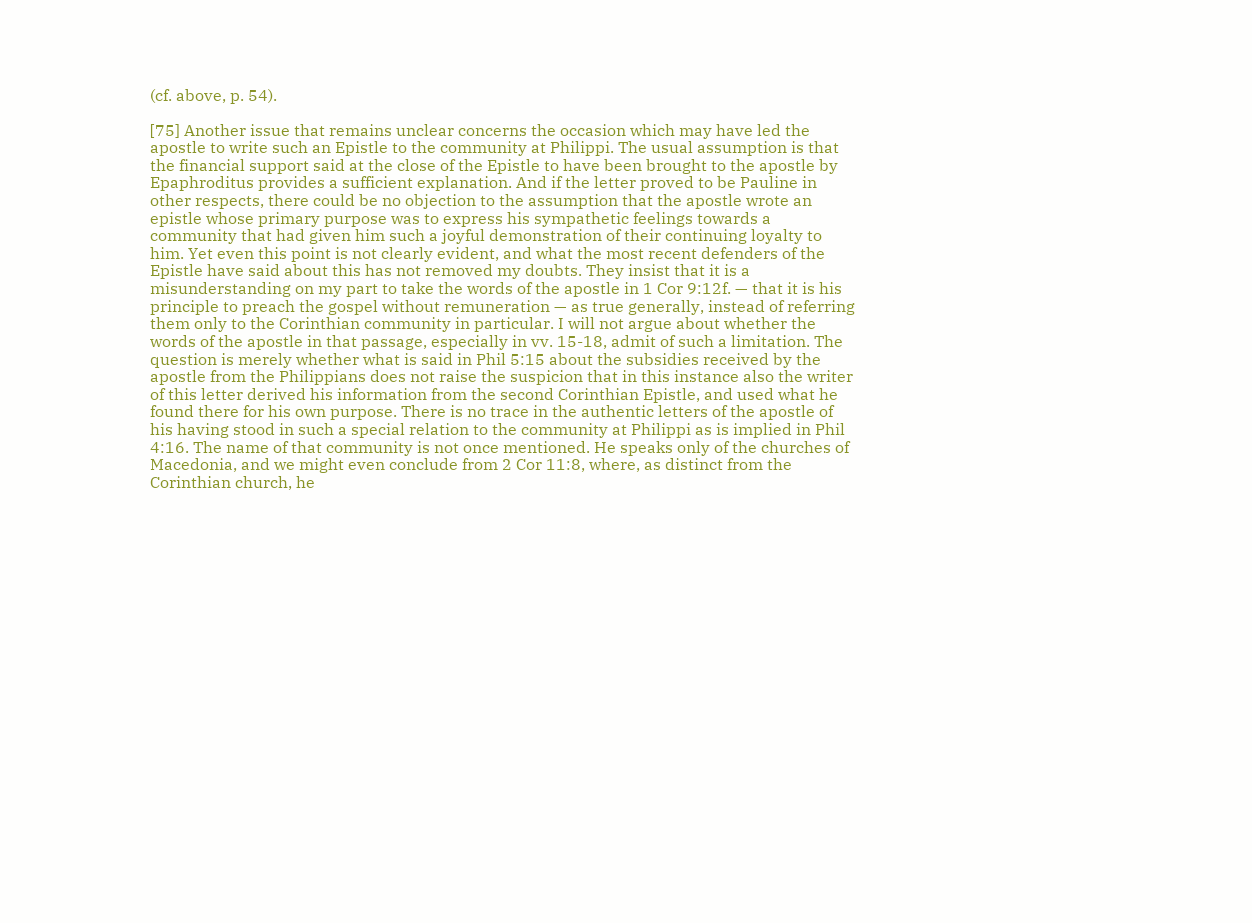(cf. above, p. 54).

[75] Another issue that remains unclear concerns the occasion which may have led the apostle to write such an Epistle to the community at Philippi. The usual assumption is that the financial support said at the close of the Epistle to have been brought to the apostle by Epaphroditus provides a sufficient explanation. And if the letter proved to be Pauline in other respects, there could be no objection to the assumption that the apostle wrote an epistle whose primary purpose was to express his sympathetic feelings towards a community that had given him such a joyful demonstration of their continuing loyalty to him. Yet even this point is not clearly evident, and what the most recent defenders of the Epistle have said about this has not removed my doubts. They insist that it is a misunderstanding on my part to take the words of the apostle in 1 Cor 9:12f. — that it is his principle to preach the gospel without remuneration — as true generally, instead of referring them only to the Corinthian community in particular. I will not argue about whether the words of the apostle in that passage, especially in vv. 15-18, admit of such a limitation. The question is merely whether what is said in Phil 5:15 about the subsidies received by the apostle from the Philippians does not raise the suspicion that in this instance also the writer of this letter derived his information from the second Corinthian Epistle, and used what he found there for his own purpose. There is no trace in the authentic letters of the apostle of his having stood in such a special relation to the community at Philippi as is implied in Phil 4:16. The name of that community is not once mentioned. He speaks only of the churches of Macedonia, and we might even conclude from 2 Cor 11:8, where, as distinct from the Corinthian church, he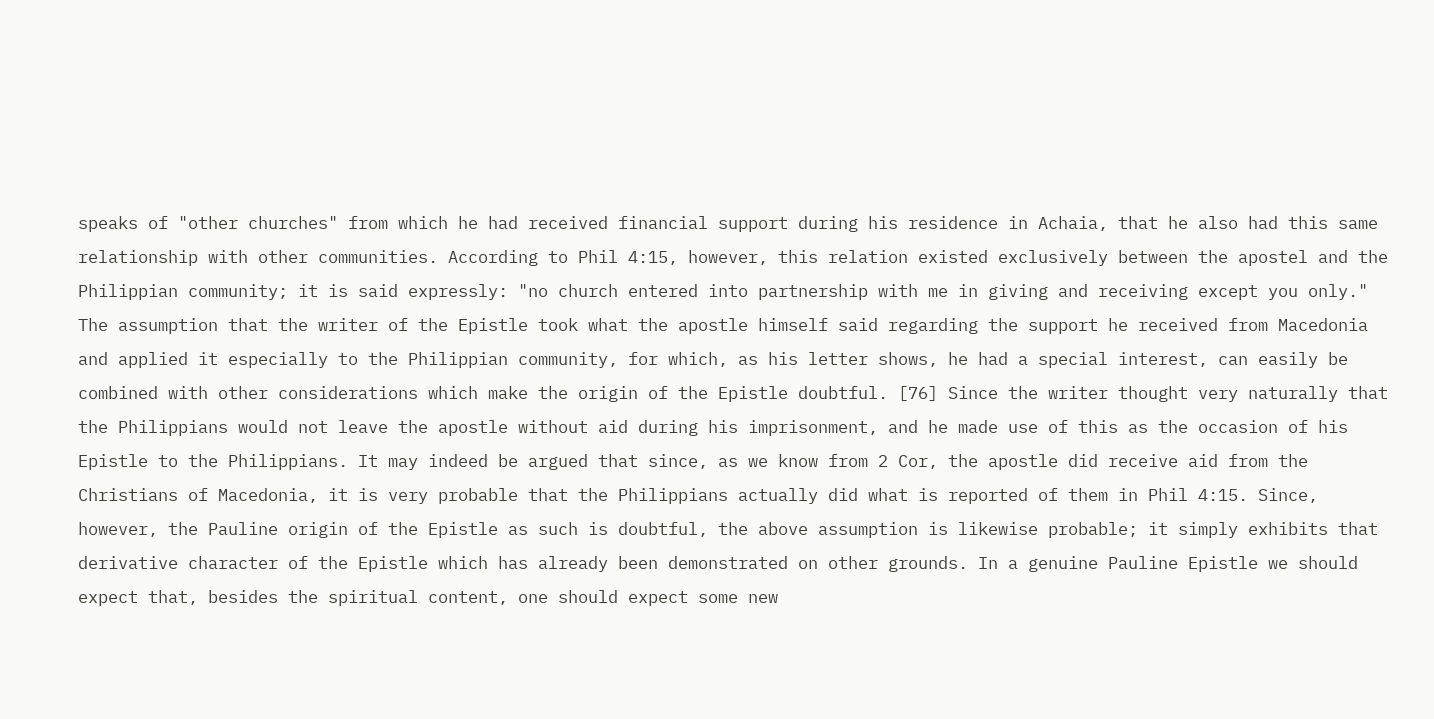speaks of "other churches" from which he had received financial support during his residence in Achaia, that he also had this same relationship with other communities. According to Phil 4:15, however, this relation existed exclusively between the apostel and the Philippian community; it is said expressly: "no church entered into partnership with me in giving and receiving except you only." The assumption that the writer of the Epistle took what the apostle himself said regarding the support he received from Macedonia and applied it especially to the Philippian community, for which, as his letter shows, he had a special interest, can easily be combined with other considerations which make the origin of the Epistle doubtful. [76] Since the writer thought very naturally that the Philippians would not leave the apostle without aid during his imprisonment, and he made use of this as the occasion of his Epistle to the Philippians. It may indeed be argued that since, as we know from 2 Cor, the apostle did receive aid from the Christians of Macedonia, it is very probable that the Philippians actually did what is reported of them in Phil 4:15. Since, however, the Pauline origin of the Epistle as such is doubtful, the above assumption is likewise probable; it simply exhibits that derivative character of the Epistle which has already been demonstrated on other grounds. In a genuine Pauline Epistle we should expect that, besides the spiritual content, one should expect some new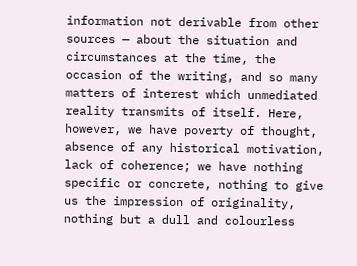information not derivable from other sources — about the situation and circumstances at the time, the occasion of the writing, and so many matters of interest which unmediated reality transmits of itself. Here, however, we have poverty of thought, absence of any historical motivation, lack of coherence; we have nothing specific or concrete, nothing to give us the impression of originality, nothing but a dull and colourless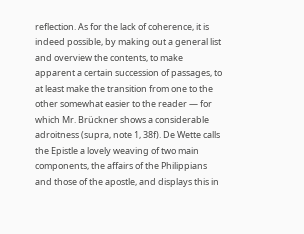reflection. As for the lack of coherence, it is indeed possible, by making out a general list and overview the contents, to make apparent a certain succession of passages, to at least make the transition from one to the other somewhat easier to the reader — for which Mr. Brückner shows a considerable adroitness (supra, note 1, 38f). De Wette calls the Epistle a lovely weaving of two main components, the affairs of the Philippians and those of the apostle, and displays this in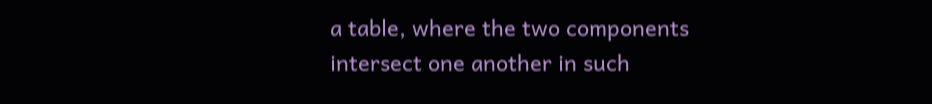a table, where the two components intersect one another in such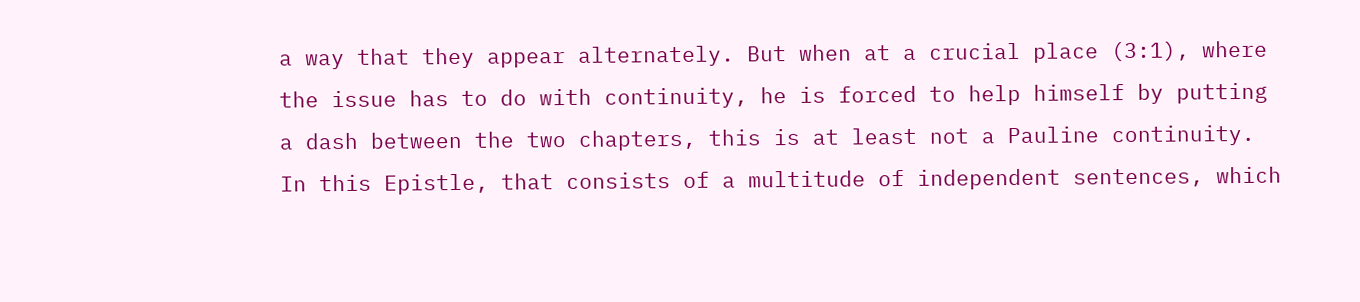a way that they appear alternately. But when at a crucial place (3:1), where the issue has to do with continuity, he is forced to help himself by putting a dash between the two chapters, this is at least not a Pauline continuity. In this Epistle, that consists of a multitude of independent sentences, which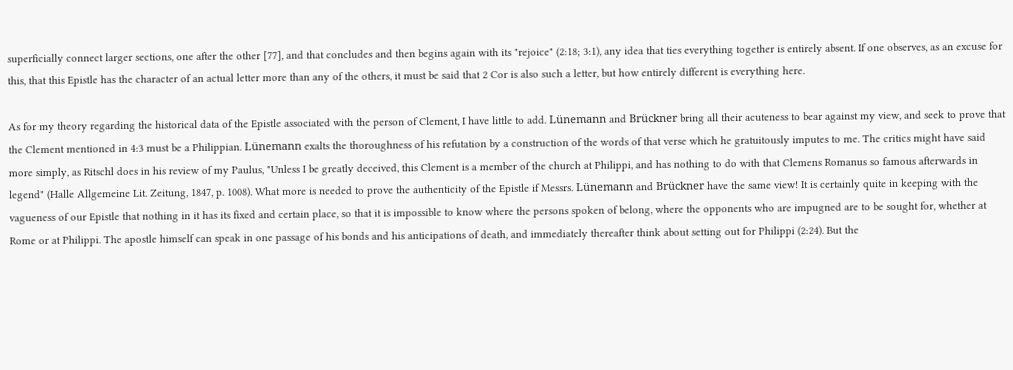superficially connect larger sections, one after the other [77], and that concludes and then begins again with its "rejoice" (2:18; 3:1), any idea that ties everything together is entirely absent. If one observes, as an excuse for this, that this Epistle has the character of an actual letter more than any of the others, it must be said that 2 Cor is also such a letter, but how entirely different is everything here.

As for my theory regarding the historical data of the Epistle associated with the person of Clement, I have little to add. Lünemann and Brückner bring all their acuteness to bear against my view, and seek to prove that the Clement mentioned in 4:3 must be a Philippian. Lünemann exalts the thoroughness of his refutation by a construction of the words of that verse which he gratuitously imputes to me. The critics might have said more simply, as Ritschl does in his review of my Paulus, "Unless I be greatly deceived, this Clement is a member of the church at Philippi, and has nothing to do with that Clemens Romanus so famous afterwards in legend" (Halle Allgemeine Lit. Zeitung, 1847, p. 1008). What more is needed to prove the authenticity of the Epistle if Messrs. Lünemann and Brückner have the same view! It is certainly quite in keeping with the vagueness of our Epistle that nothing in it has its fixed and certain place, so that it is impossible to know where the persons spoken of belong, where the opponents who are impugned are to be sought for, whether at Rome or at Philippi. The apostle himself can speak in one passage of his bonds and his anticipations of death, and immediately thereafter think about setting out for Philippi (2:24). But the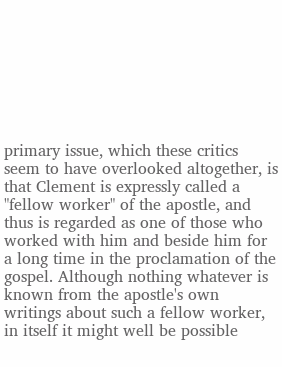primary issue, which these critics seem to have overlooked altogether, is that Clement is expressly called a "fellow worker" of the apostle, and thus is regarded as one of those who worked with him and beside him for a long time in the proclamation of the gospel. Although nothing whatever is known from the apostle's own writings about such a fellow worker, in itself it might well be possible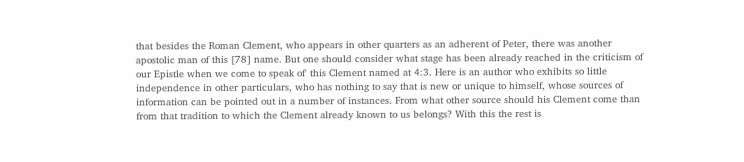that besides the Roman Clement, who appears in other quarters as an adherent of Peter, there was another apostolic man of this [78] name. But one should consider what stage has been already reached in the criticism of our Epistle when we come to speak of' this Clement named at 4:3. Here is an author who exhibits so little independence in other particulars, who has nothing to say that is new or unique to himself, whose sources of information can be pointed out in a number of instances. From what other source should his Clement come than from that tradition to which the Clement already known to us belongs? With this the rest is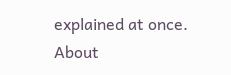explained at once. About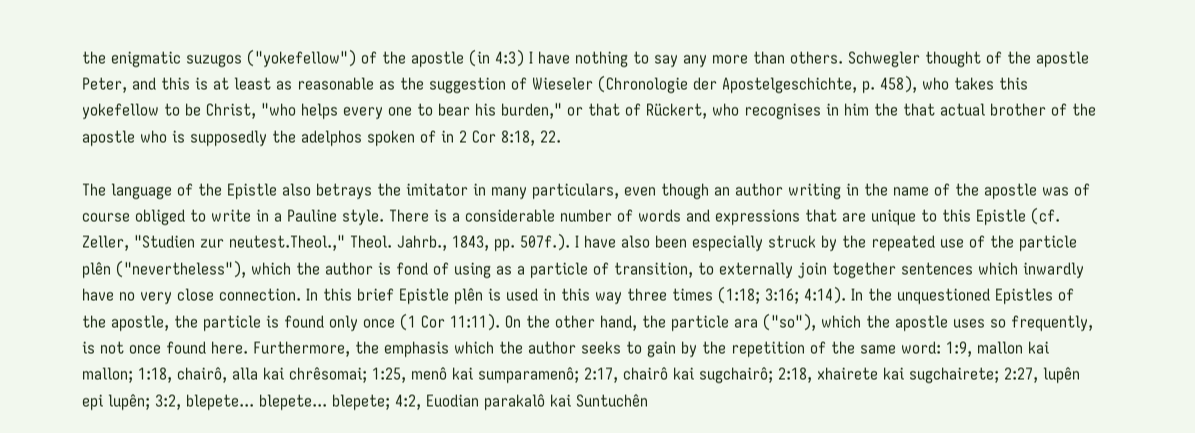the enigmatic suzugos ("yokefellow") of the apostle (in 4:3) I have nothing to say any more than others. Schwegler thought of the apostle Peter, and this is at least as reasonable as the suggestion of Wieseler (Chronologie der Apostelgeschichte, p. 458), who takes this yokefellow to be Christ, "who helps every one to bear his burden," or that of Rückert, who recognises in him the that actual brother of the apostle who is supposedly the adelphos spoken of in 2 Cor 8:18, 22.

The language of the Epistle also betrays the imitator in many particulars, even though an author writing in the name of the apostle was of course obliged to write in a Pauline style. There is a considerable number of words and expressions that are unique to this Epistle (cf. Zeller, "Studien zur neutest.Theol.," Theol. Jahrb., 1843, pp. 507f.). I have also been especially struck by the repeated use of the particle plên ("nevertheless"), which the author is fond of using as a particle of transition, to externally join together sentences which inwardly have no very close connection. In this brief Epistle plên is used in this way three times (1:18; 3:16; 4:14). In the unquestioned Epistles of the apostle, the particle is found only once (1 Cor 11:11). On the other hand, the particle ara ("so"), which the apostle uses so frequently, is not once found here. Furthermore, the emphasis which the author seeks to gain by the repetition of the same word: 1:9, mallon kai mallon; 1:18, chairô, alla kai chrêsomai; 1:25, menô kai sumparamenô; 2:17, chairô kai sugchairô; 2:18, xhairete kai sugchairete; 2:27, lupên epi lupên; 3:2, blepete... blepete... blepete; 4:2, Euodian parakalô kai Suntuchên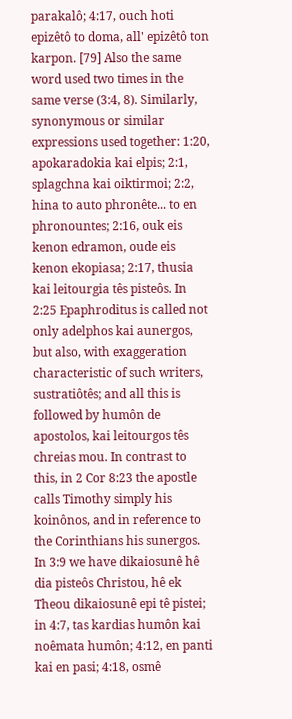parakalô; 4:17, ouch hoti epizêtô to doma, all' epizêtô ton karpon. [79] Also the same word used two times in the same verse (3:4, 8). Similarly, synonymous or similar expressions used together: 1:20, apokaradokia kai elpis; 2:1, splagchna kai oiktirmoi; 2:2, hina to auto phronête... to en phronountes; 2:16, ouk eis kenon edramon, oude eis kenon ekopiasa; 2:17, thusia kai leitourgia tês pisteôs. In 2:25 Epaphroditus is called not only adelphos kai aunergos, but also, with exaggeration characteristic of such writers, sustratiôtês; and all this is followed by humôn de apostolos, kai leitourgos tês chreias mou. In contrast to this, in 2 Cor 8:23 the apostle calls Timothy simply his koinônos, and in reference to the Corinthians his sunergos. In 3:9 we have dikaiosunê hê dia pisteôs Christou, hê ek Theou dikaiosunê epi tê pistei; in 4:7, tas kardias humôn kai noêmata humôn; 4:12, en panti kai en pasi; 4:18, osmê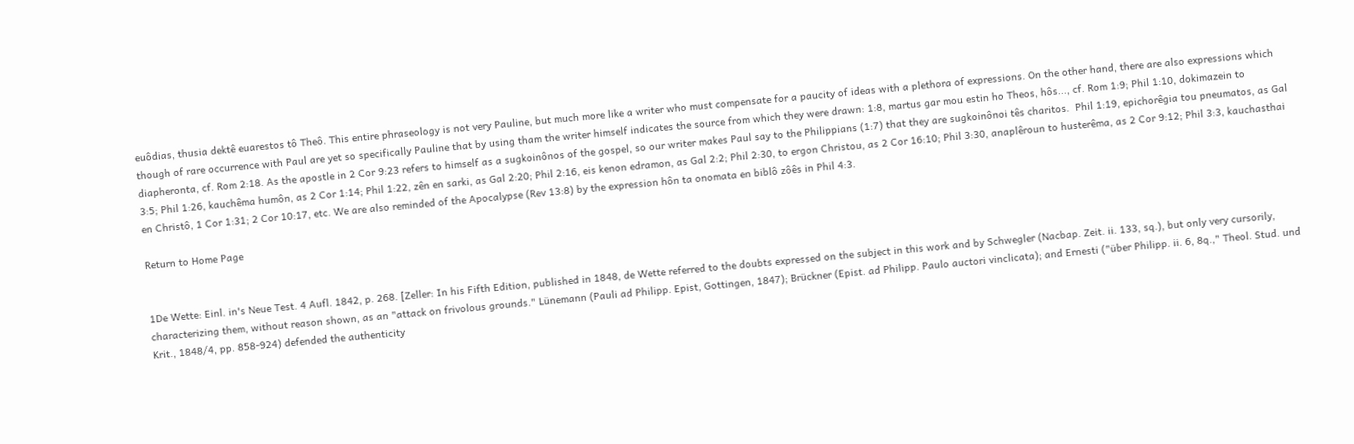euôdias, thusia dektê euarestos tô Theô. This entire phraseology is not very Pauline, but much more like a writer who must compensate for a paucity of ideas with a plethora of expressions. On the other hand, there are also expressions which though of rare occurrence with Paul are yet so specifically Pauline that by using tham the writer himself indicates the source from which they were drawn: 1:8, martus gar mou estin ho Theos, hôs..., cf. Rom 1:9; Phil 1:10, dokimazein to diapheronta, cf. Rom 2:18. As the apostle in 2 Cor 9:23 refers to himself as a sugkoinônos of the gospel, so our writer makes Paul say to the Philippians (1:7) that they are sugkoinônoi tês charitos.  Phil 1:19, epichorêgia tou pneumatos, as Gal 3:5; Phil 1:26, kauchêma humôn, as 2 Cor 1:14; Phil 1:22, zên en sarki, as Gal 2:20; Phil 2:16, eis kenon edramon, as Gal 2:2; Phil 2:30, to ergon Christou, as 2 Cor 16:10; Phil 3:30, anaplêroun to husterêma, as 2 Cor 9:12; Phil 3:3, kauchasthai en Christô, 1 Cor 1:31; 2 Cor 10:17, etc. We are also reminded of the Apocalypse (Rev 13:8) by the expression hôn ta onomata en biblô zôês in Phil 4:3.

Return to Home Page


1De Wette: Einl. in's Neue Test. 4 Aufl. 1842, p. 268. [Zeller: In his Fifth Edition, published in 1848, de Wette referred to the doubts expressed on the subject in this work and by Schwegler (Nacbap. Zeit. ii. 133, sq.), but only very cursorily, characterizing them, without reason shown, as an "attack on frivolous grounds." Lünemann (Pauli ad Philipp. Epist, Gottingen, 1847); Brückner (Epist. ad Philipp. Paulo auctori vinclicata); and Ernesti ("über Philipp. ii. 6, 8q.," Theol. Stud. und Krit., 1848/4, pp. 858-924) defended the authenticity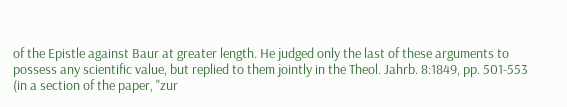of the Epistle against Baur at greater length. He judged only the last of these arguments to possess any scientific value, but replied to them jointly in the Theol. Jahrb. 8:1849, pp. 501-553 (in a section of the paper, "zur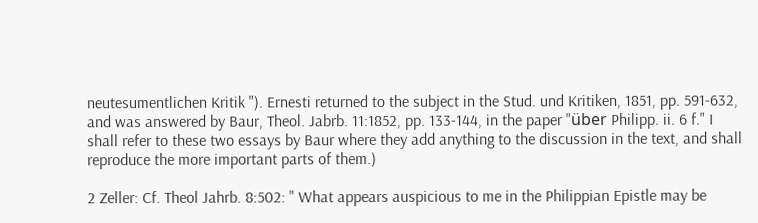neutesumentlichen Kritik "). Ernesti returned to the subject in the Stud. und Kritiken, 1851, pp. 591-632, and was answered by Baur, Theol. Jabrb. 11:1852, pp. 133-144, in the paper "über Philipp. ii. 6 f." I shall refer to these two essays by Baur where they add anything to the discussion in the text, and shall reproduce the more important parts of them.)

2 Zeller: Cf. Theol Jahrb. 8:502: " What appears auspicious to me in the Philippian Epistle may be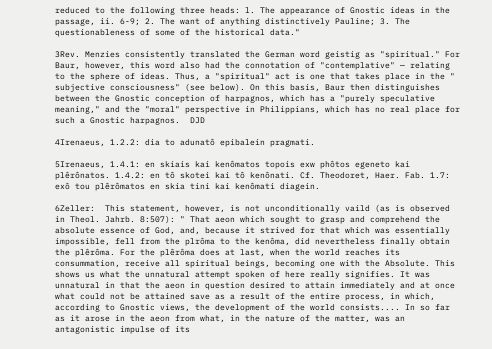reduced to the following three heads: l. The appearance of Gnostic ideas in the passage, ii. 6-9; 2. The want of anything distinctively Pauline; 3. The questionableness of some of the historical data."

3Rev. Menzies consistently translated the German word geistig as "spiritual." For Baur, however, this word also had the connotation of "contemplative" — relating to the sphere of ideas. Thus, a "spiritual" act is one that takes place in the " subjective consciousness" (see below). On this basis, Baur then distinguishes between the Gnostic conception of harpagnos, which has a "purely speculative meaning," and the "moral" perspective in Philippians, which has no real place for such a Gnostic harpagnos.  DJD

4Irenaeus, 1.2.2: dia to adunatô epibalein pragmati.

5Irenaeus, 1.4.1: en skiais kai kenômatos topois exw phôtos egeneto kai plêrônatos. 1.4.2: en tô skotei kai tô kenônati. Cf. Theodoret, Haer. Fab. 1.7: exô tou plêrômatos en skia tini kai kenômati diagein.

6Zeller:  This statement, however, is not unconditionally vaild (as is observed in Theol. Jahrb. 8:507): " That aeon which sought to grasp and comprehend the absolute essence of God, and, because it strived for that which was essentially impossible, fell from the plrôma to the kenôma, did nevertheless finally obtain the plêrôma. For the plêrôma does at last, when the world reaches its consummation, receive all spiritual beings, becoming one with the Absolute. This shows us what the unnatural attempt spoken of here really signifies. It was unnatural in that the aeon in question desired to attain immediately and at once what could not be attained save as a result of the entire process, in which, according to Gnostic views, the development of the world consists.... In so far as it arose in the aeon from what, in the nature of the matter, was an antagonistic impulse of its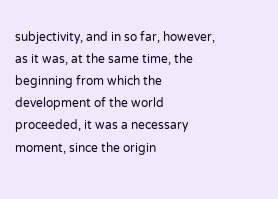subjectivity, and in so far, however, as it was, at the same time, the beginning from which the development of the world proceeded, it was a necessary moment, since the origin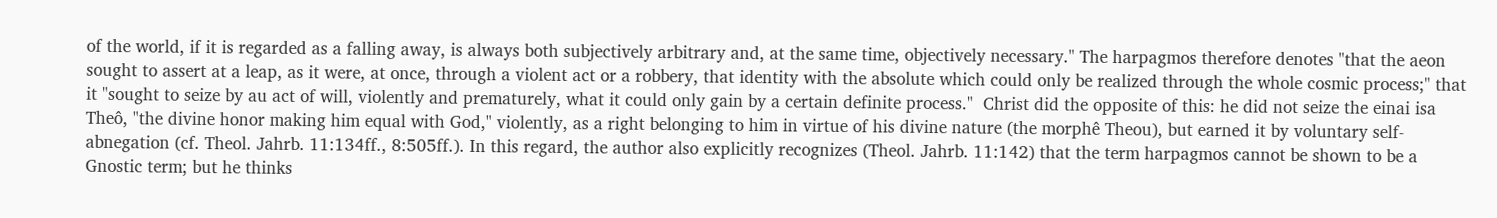of the world, if it is regarded as a falling away, is always both subjectively arbitrary and, at the same time, objectively necessary." The harpagmos therefore denotes "that the aeon sought to assert at a leap, as it were, at once, through a violent act or a robbery, that identity with the absolute which could only be realized through the whole cosmic process;" that it "sought to seize by au act of will, violently and prematurely, what it could only gain by a certain definite process."  Christ did the opposite of this: he did not seize the einai isa Theô, "the divine honor making him equal with God," violently, as a right belonging to him in virtue of his divine nature (the morphê Theou), but earned it by voluntary self-abnegation (cf. Theol. Jahrb. 11:134ff., 8:505ff.). In this regard, the author also explicitly recognizes (Theol. Jahrb. 11:142) that the term harpagmos cannot be shown to be a Gnostic term; but he thinks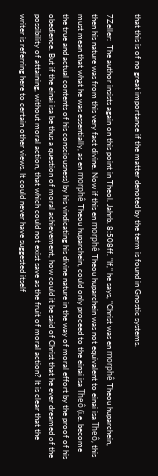that this is of no great importance if the matter denoted by the term is found in Gnostic systems.

7Zeller:  The author insists again on this point in Theol. Jahrb. 8:508ff. "If," he says, "Christ was en morphê Theou huparchein, then his nature was from this very fact divine. Now if this en morphê Theou huparchein was not equivalent to einai isa Theô, this must mean that what he was essentially, as en morphê Theou huparchein, could only proceed to the einai isa Theô (i.e. become the true and actual contents of his consciousness) by his vindicating his divine nature in the way of moral effort by the proof of his obedience. But if the einai isa be thus a question of moral achievement, how could it be said of Christ that he ever dreamed of the possibility of attaining, without moral action, that which could not exist save as the fruit of moral action? It is clear that the writer is referring here to certain other views. It could never have suggested itself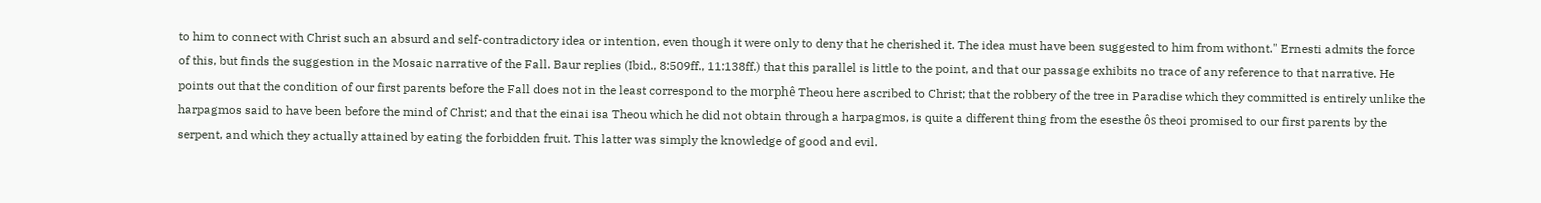to him to connect with Christ such an absurd and self-contradictory idea or intention, even though it were only to deny that he cherished it. The idea must have been suggested to him from withont." Ernesti admits the force of this, but finds the suggestion in the Mosaic narrative of the Fall. Baur replies (Ibid., 8:509ff., 11:138ff.) that this parallel is little to the point, and that our passage exhibits no trace of any reference to that narrative. He points out that the condition of our first parents before the Fall does not in the least correspond to the morphê Theou here ascribed to Christ; that the robbery of the tree in Paradise which they committed is entirely unlike the harpagmos said to have been before the mind of Christ; and that the einai isa Theou which he did not obtain through a harpagmos, is quite a different thing from the esesthe ôs theoi promised to our first parents by the serpent, and which they actually attained by eating the forbidden fruit. This latter was simply the knowledge of good and evil.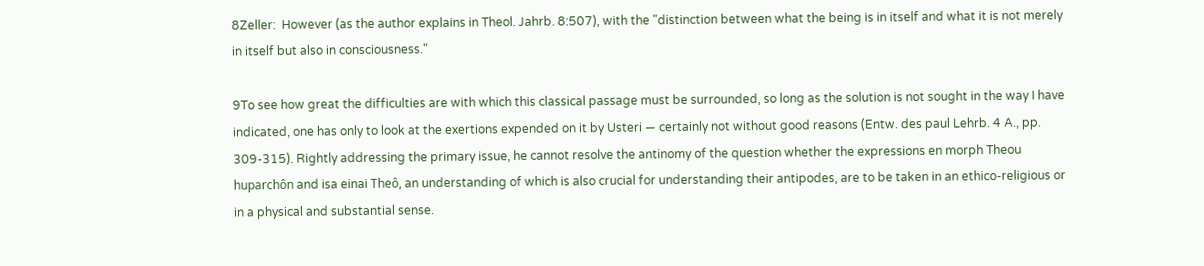8Zeller:  However (as the author explains in Theol. Jahrb. 8:507), with the "distinction between what the being is in itself and what it is not merely in itself but also in consciousness."

9To see how great the difficulties are with which this classical passage must be surrounded, so long as the solution is not sought in the way I have indicated, one has only to look at the exertions expended on it by Usteri — certainly not without good reasons (Entw. des paul Lehrb. 4 A., pp. 309-315). Rightly addressing the primary issue, he cannot resolve the antinomy of the question whether the expressions en morph Theou huparchôn and isa einai Theô, an understanding of which is also crucial for understanding their antipodes, are to be taken in an ethico-religious or in a physical and substantial sense.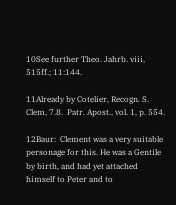10See further Theo. Jahrb. viii, 515ff.; 11:144.

11Already by Cotelier, Recogn. S. Clem, 7.8.  Patr. Apost., vol. 1, p. 554.

12Baur:  Clement was a very suitable personage for this. He was a Gentile by birth, and had yet attached himself to Peter and to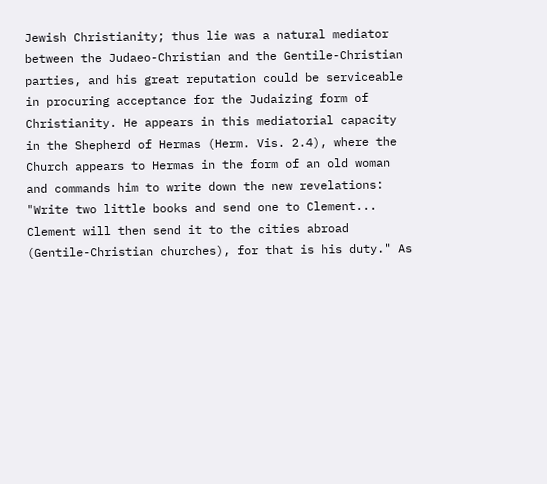Jewish Christianity; thus lie was a natural mediator between the Judaeo-Christian and the Gentile-Christian parties, and his great reputation could be serviceable in procuring acceptance for the Judaizing form of Christianity. He appears in this mediatorial capacity in the Shepherd of Hermas (Herm. Vis. 2.4), where the Church appears to Hermas in the form of an old woman and commands him to write down the new revelations: "Write two little books and send one to Clement... Clement will then send it to the cities abroad (Gentile-Christian churches), for that is his duty." As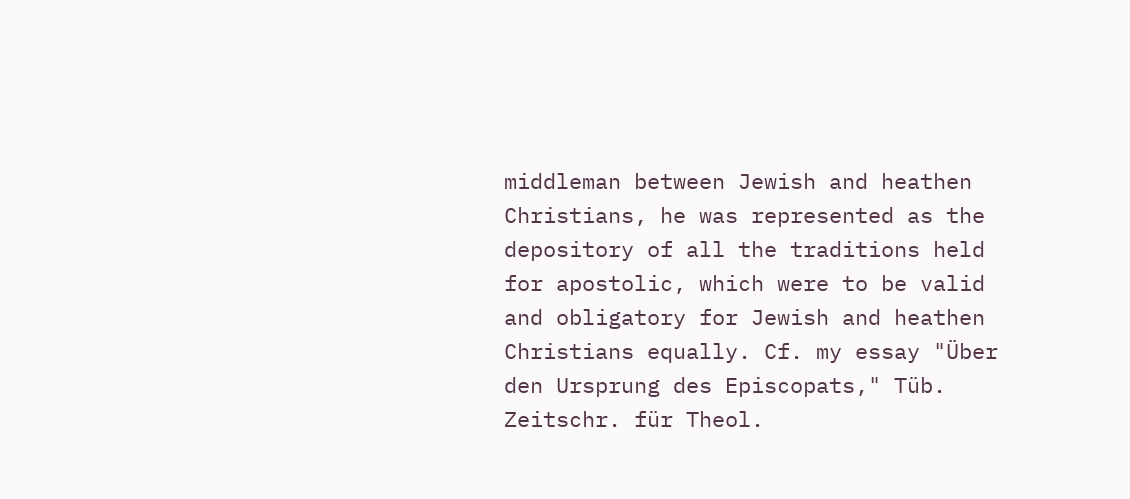middleman between Jewish and heathen Christians, he was represented as the depository of all the traditions held for apostolic, which were to be valid and obligatory for Jewish and heathen Christians equally. Cf. my essay "Über den Ursprung des Episcopats," Tüb. Zeitschr. für Theol.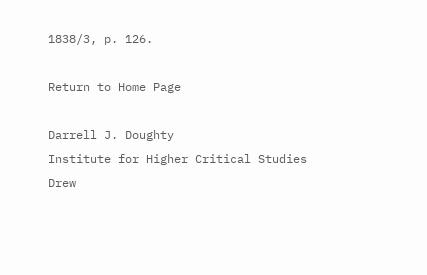1838/3, p. 126.

Return to Home Page

Darrell J. Doughty
Institute for Higher Critical Studies
Drew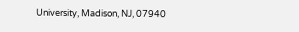University, Madison, NJ, 07940